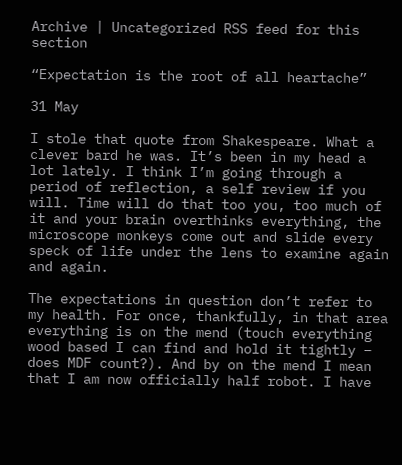Archive | Uncategorized RSS feed for this section

“Expectation is the root of all heartache”

31 May

I stole that quote from Shakespeare. What a clever bard he was. It’s been in my head a lot lately. I think I’m going through a period of reflection, a self review if you will. Time will do that too you, too much of it and your brain overthinks everything, the microscope monkeys come out and slide every speck of life under the lens to examine again and again.

The expectations in question don’t refer to my health. For once, thankfully, in that area everything is on the mend (touch everything wood based I can find and hold it tightly – does MDF count?). And by on the mend I mean that I am now officially half robot. I have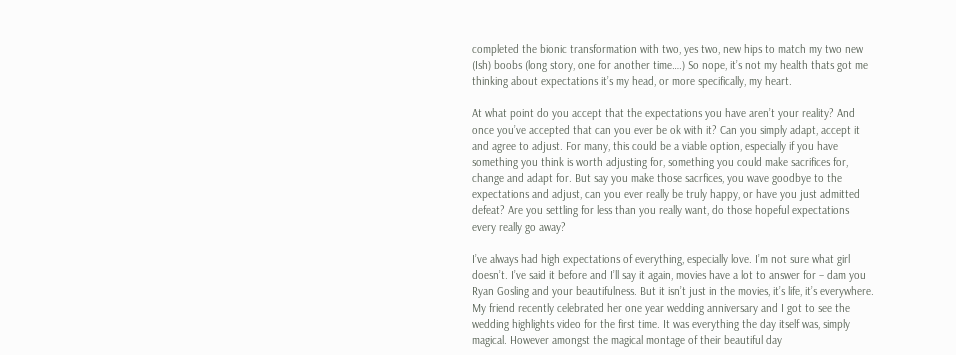completed the bionic transformation with two, yes two, new hips to match my two new (Ish) boobs (long story, one for another time….) So nope, it’s not my health thats got me thinking about expectations it’s my head, or more specifically, my heart.

At what point do you accept that the expectations you have aren’t your reality? And once you’ve accepted that can you ever be ok with it? Can you simply adapt, accept it and agree to adjust. For many, this could be a viable option, especially if you have something you think is worth adjusting for, something you could make sacrifices for, change and adapt for. But say you make those sacrfices, you wave goodbye to the expectations and adjust, can you ever really be truly happy, or have you just admitted defeat? Are you settling for less than you really want, do those hopeful expectations every really go away?

I’ve always had high expectations of everything, especially love. I’m not sure what girl doesn’t. I’ve said it before and I’ll say it again, movies have a lot to answer for – dam you Ryan Gosling and your beautifulness. But it isn’t just in the movies, it’s life, it’s everywhere. My friend recently celebrated her one year wedding anniversary and I got to see the wedding highlights video for the first time. It was everything the day itself was, simply magical. However amongst the magical montage of their beautiful day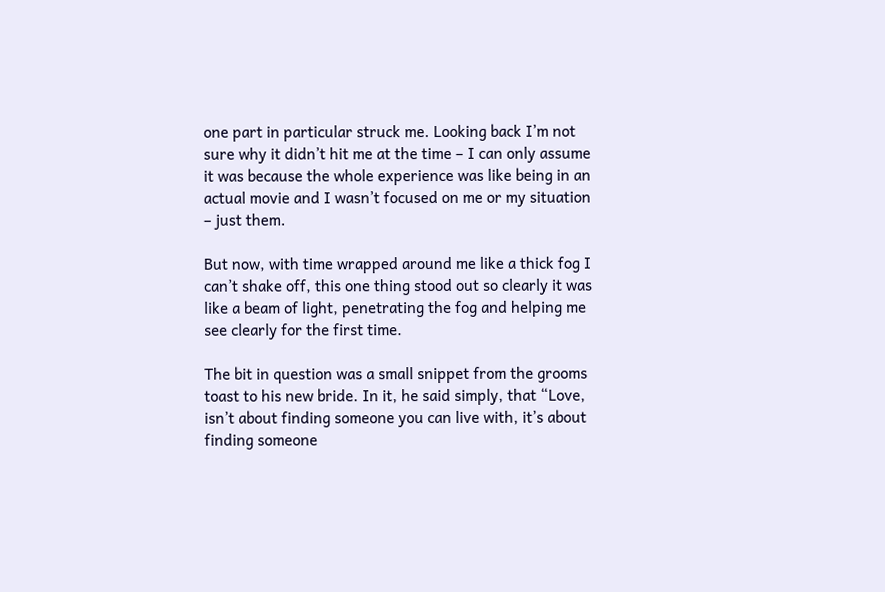one part in particular struck me. Looking back I’m not sure why it didn’t hit me at the time – I can only assume it was because the whole experience was like being in an actual movie and I wasn’t focused on me or my situation – just them.

But now, with time wrapped around me like a thick fog I can’t shake off, this one thing stood out so clearly it was like a beam of light, penetrating the fog and helping me see clearly for the first time.

The bit in question was a small snippet from the grooms toast to his new bride. In it, he said simply, that “Love, isn’t about finding someone you can live with, it’s about finding someone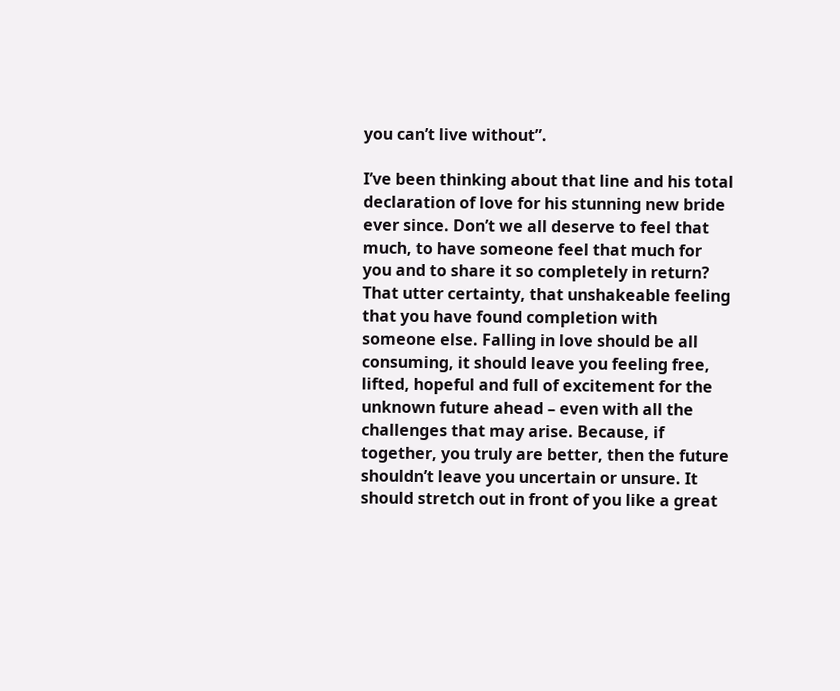you can’t live without”.

I’ve been thinking about that line and his total declaration of love for his stunning new bride ever since. Don’t we all deserve to feel that much, to have someone feel that much for you and to share it so completely in return? That utter certainty, that unshakeable feeling that you have found completion with someone else. Falling in love should be all consuming, it should leave you feeling free, lifted, hopeful and full of excitement for the unknown future ahead – even with all the challenges that may arise. Because, if together, you truly are better, then the future shouldn’t leave you uncertain or unsure. It should stretch out in front of you like a great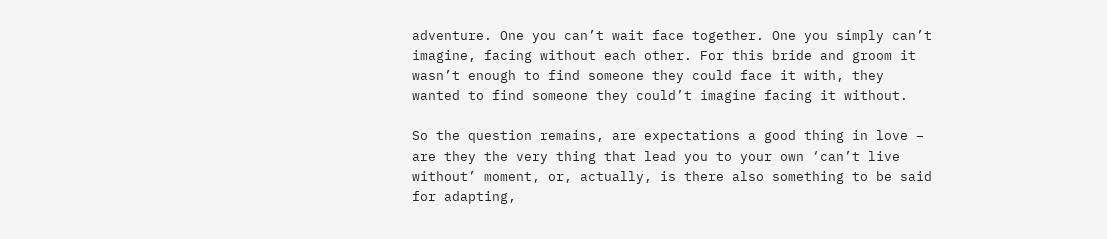adventure. One you can’t wait face together. One you simply can’t imagine, facing without each other. For this bride and groom it wasn’t enough to find someone they could face it with, they wanted to find someone they could’t imagine facing it without.

So the question remains, are expectations a good thing in love – are they the very thing that lead you to your own ‘can’t live without’ moment, or, actually, is there also something to be said for adapting,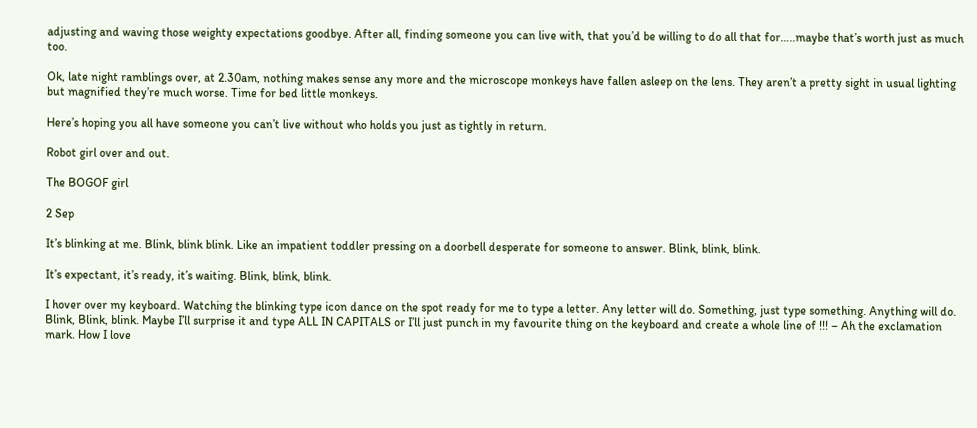adjusting and waving those weighty expectations goodbye. After all, finding someone you can live with, that you’d be willing to do all that for…..maybe that’s worth just as much too.

Ok, late night ramblings over, at 2.30am, nothing makes sense any more and the microscope monkeys have fallen asleep on the lens. They aren’t a pretty sight in usual lighting but magnified they’re much worse. Time for bed little monkeys.

Here’s hoping you all have someone you can’t live without who holds you just as tightly in return.

Robot girl over and out.

The BOGOF girl

2 Sep

It’s blinking at me. Blink, blink blink. Like an impatient toddler pressing on a doorbell desperate for someone to answer. Blink, blink, blink.

It’s expectant, it’s ready, it’s waiting. Blink, blink, blink.

I hover over my keyboard. Watching the blinking type icon dance on the spot ready for me to type a letter. Any letter will do. Something, just type something. Anything will do. Blink, Blink, blink. Maybe I’ll surprise it and type ALL IN CAPITALS or I’ll just punch in my favourite thing on the keyboard and create a whole line of !!! – Ah the exclamation mark. How I love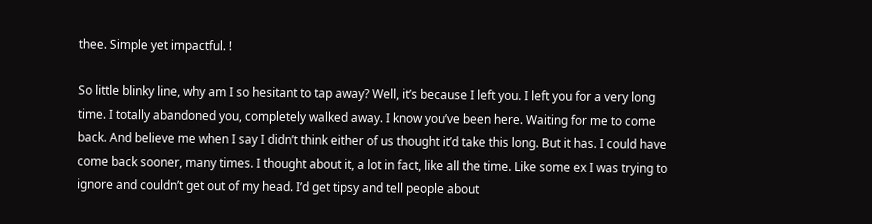thee. Simple yet impactful. !

So little blinky line, why am I so hesitant to tap away? Well, it’s because I left you. I left you for a very long time. I totally abandoned you, completely walked away. I know you’ve been here. Waiting for me to come back. And believe me when I say I didn’t think either of us thought it’d take this long. But it has. I could have come back sooner, many times. I thought about it, a lot in fact, like all the time. Like some ex I was trying to ignore and couldn’t get out of my head. I’d get tipsy and tell people about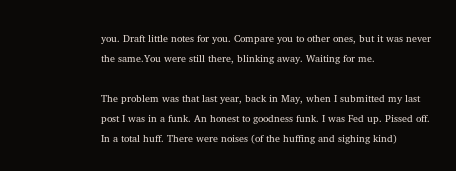you. Draft little notes for you. Compare you to other ones, but it was never the same.You were still there, blinking away. Waiting for me.

The problem was that last year, back in May, when I submitted my last post I was in a funk. An honest to goodness funk. I was Fed up. Pissed off. In a total huff. There were noises (of the huffing and sighing kind)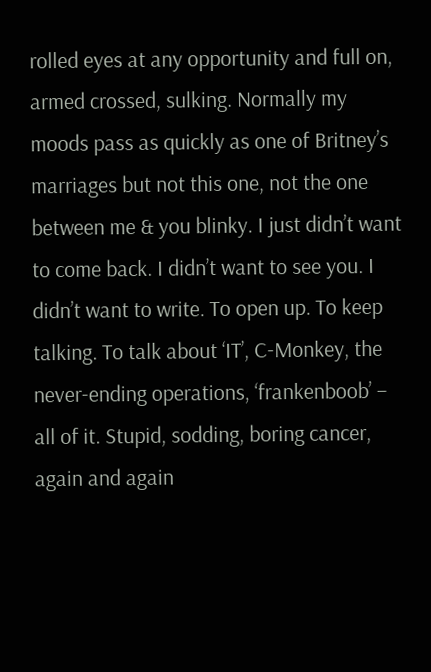rolled eyes at any opportunity and full on, armed crossed, sulking. Normally my moods pass as quickly as one of Britney’s marriages but not this one, not the one between me & you blinky. I just didn’t want to come back. I didn’t want to see you. I didn’t want to write. To open up. To keep talking. To talk about ‘IT’, C-Monkey, the never-ending operations, ‘frankenboob’ – all of it. Stupid, sodding, boring cancer, again and again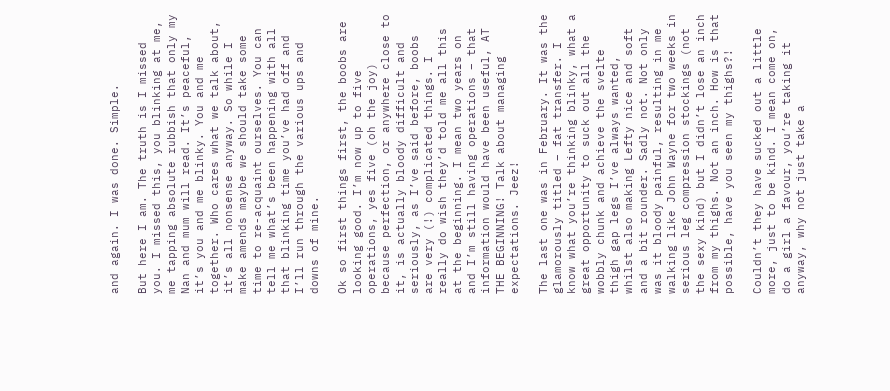and again. I was done. Simple.

But here I am. The truth is I missed you. I missed this, you blinking at me, me tapping absolute rubbish that only my Nan and mum will read. It’s peaceful, it’s you and me blinky. You and me together. Who cares what we talk about, it’s all nonsense anyway. So while I make amends maybe we should take some time to re-acquaint ourselves. You can tell me what’s been happening with all that blinking time you’ve had off and I’ll run through the various ups and downs of mine.

Ok so first things first, the boobs are looking good. I’m now up to five operations, yes five (oh the joy) because perfection, or anywhere close to it, is actually bloody difficult and seriously, as I’ve said before, boobs are very (!) complicated things. I really do wish they’d told me all this at the beginning. I mean two years on and I’m still having operations – that information would have been useful, AT THE BEGINNING! Talk about managing expectations. Jeez!

The last one was in February. It was the glamorously titled – fat transfer. I know what you’re thinking blinky, what a great opportunity to suck out all the wobbly chunk and achieve the svelte thigh gap legs I’ve always wanted, whilst also making Lefty nice and soft and a bit rounder. Sadly not. Not only was it bloody painful, resulting in me walking like John Wayne for two weeks in serious leg compression stockings (not the sexy kind) but I didn’t lose an inch from my thighs. Not an inch. How is that possible, have you seen my thighs?!

Couldn’t they have sucked out a little more, just to be kind. I mean come on, do a girl a favour, you’re taking it anyway, why not just take a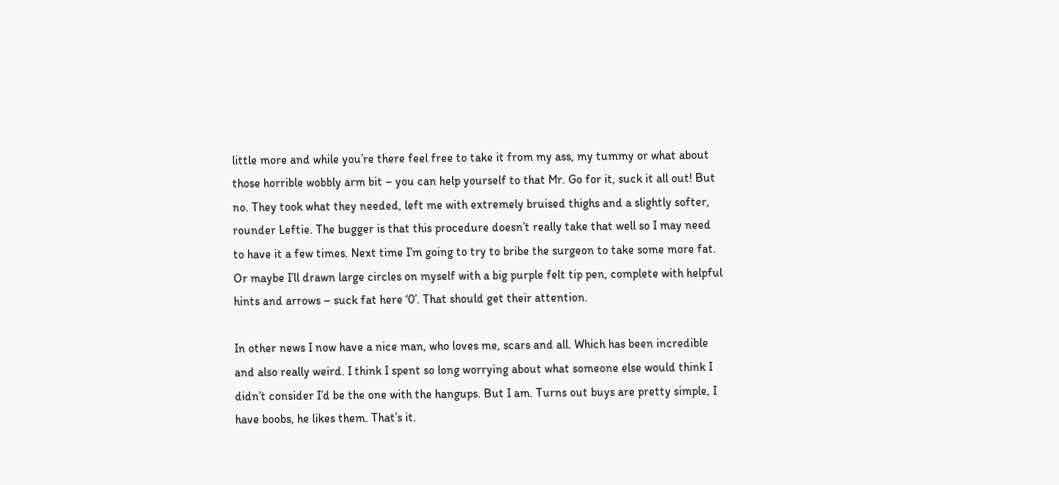little more and while you’re there feel free to take it from my ass, my tummy or what about those horrible wobbly arm bit – you can help yourself to that Mr. Go for it, suck it all out! But no. They took what they needed, left me with extremely bruised thighs and a slightly softer, rounder Leftie. The bugger is that this procedure doesn’t really take that well so I may need to have it a few times. Next time I’m going to try to bribe the surgeon to take some more fat. Or maybe I’ll drawn large circles on myself with a big purple felt tip pen, complete with helpful hints and arrows – suck fat here ‘0’. That should get their attention.

In other news I now have a nice man, who loves me, scars and all. Which has been incredible and also really weird. I think I spent so long worrying about what someone else would think I didn’t consider I’d be the one with the hangups. But I am. Turns out buys are pretty simple, I have boobs, he likes them. That’s it.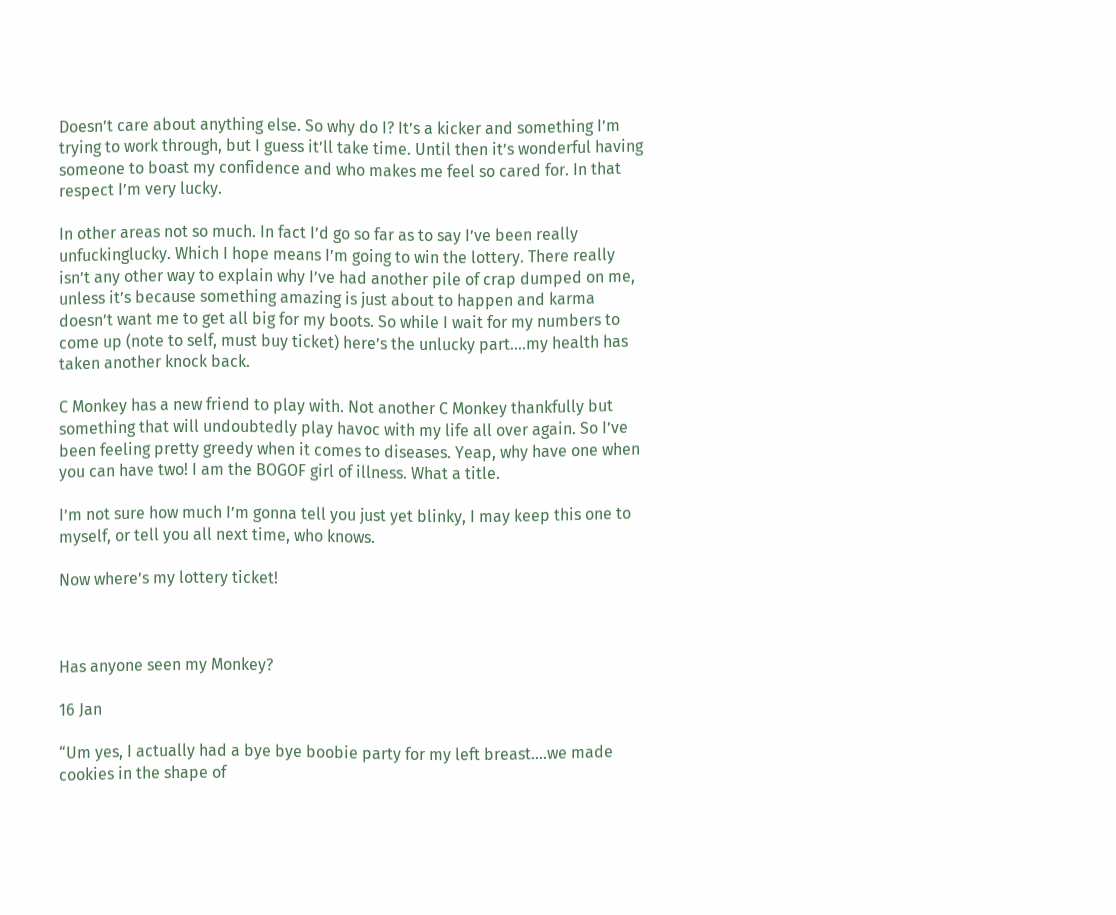Doesn’t care about anything else. So why do I? It’s a kicker and something I’m trying to work through, but I guess it’ll take time. Until then it’s wonderful having someone to boast my confidence and who makes me feel so cared for. In that respect I’m very lucky.

In other areas not so much. In fact I’d go so far as to say I’ve been really unfuckinglucky. Which I hope means I’m going to win the lottery. There really isn’t any other way to explain why I’ve had another pile of crap dumped on me, unless it’s because something amazing is just about to happen and karma doesn’t want me to get all big for my boots. So while I wait for my numbers to come up (note to self, must buy ticket) here’s the unlucky part….my health has taken another knock back.

C Monkey has a new friend to play with. Not another C Monkey thankfully but something that will undoubtedly play havoc with my life all over again. So I’ve been feeling pretty greedy when it comes to diseases. Yeap, why have one when you can have two! I am the BOGOF girl of illness. What a title.

I’m not sure how much I’m gonna tell you just yet blinky, I may keep this one to myself, or tell you all next time, who knows.

Now where’s my lottery ticket!



Has anyone seen my Monkey?

16 Jan

“Um yes, I actually had a bye bye boobie party for my left breast….we made cookies in the shape of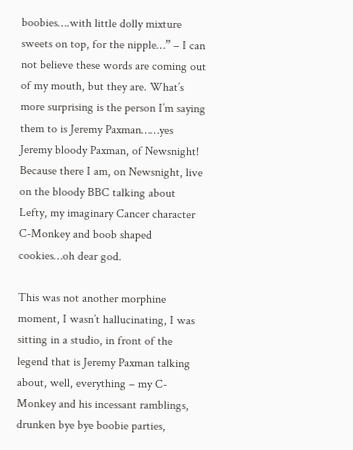boobies….with little dolly mixture sweets on top, for the nipple…” – I can not believe these words are coming out of my mouth, but they are. What’s more surprising is the person I’m saying them to is Jeremy Paxman……yes Jeremy bloody Paxman, of Newsnight! Because there I am, on Newsnight, live on the bloody BBC talking about Lefty, my imaginary Cancer character C-Monkey and boob shaped cookies…oh dear god.

This was not another morphine moment, I wasn’t hallucinating, I was sitting in a studio, in front of the legend that is Jeremy Paxman talking about, well, everything – my C-Monkey and his incessant ramblings, drunken bye bye boobie parties,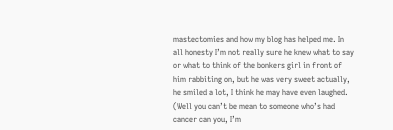mastectomies and how my blog has helped me. In all honesty I’m not really sure he knew what to say or what to think of the bonkers girl in front of him rabbiting on, but he was very sweet actually, he smiled a lot, I think he may have even laughed. (Well you can’t be mean to someone who’s had cancer can you, I’m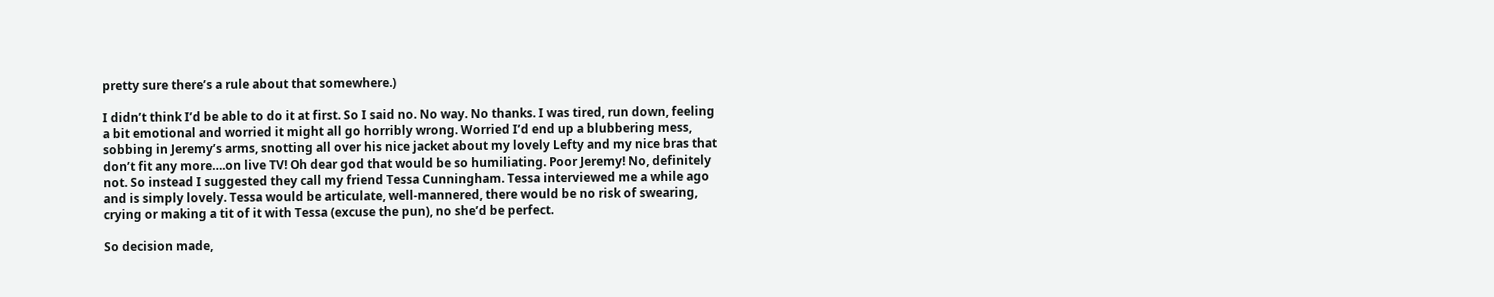pretty sure there’s a rule about that somewhere.)

I didn’t think I’d be able to do it at first. So I said no. No way. No thanks. I was tired, run down, feeling a bit emotional and worried it might all go horribly wrong. Worried I’d end up a blubbering mess, sobbing in Jeremy’s arms, snotting all over his nice jacket about my lovely Lefty and my nice bras that don’t fit any more….on live TV! Oh dear god that would be so humiliating. Poor Jeremy! No, definitely not. So instead I suggested they call my friend Tessa Cunningham. Tessa interviewed me a while ago and is simply lovely. Tessa would be articulate, well-mannered, there would be no risk of swearing, crying or making a tit of it with Tessa (excuse the pun), no she’d be perfect.

So decision made,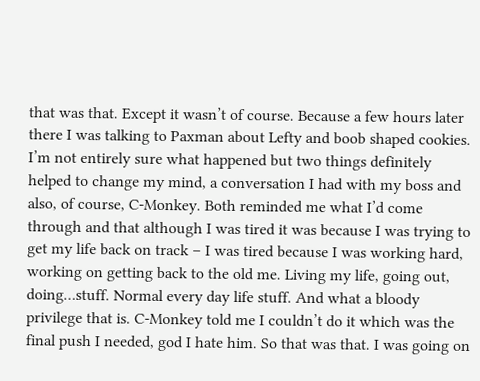that was that. Except it wasn’t of course. Because a few hours later there I was talking to Paxman about Lefty and boob shaped cookies. I’m not entirely sure what happened but two things definitely helped to change my mind, a conversation I had with my boss and also, of course, C-Monkey. Both reminded me what I’d come through and that although I was tired it was because I was trying to get my life back on track – I was tired because I was working hard, working on getting back to the old me. Living my life, going out, doing…stuff. Normal every day life stuff. And what a bloody privilege that is. C-Monkey told me I couldn’t do it which was the final push I needed, god I hate him. So that was that. I was going on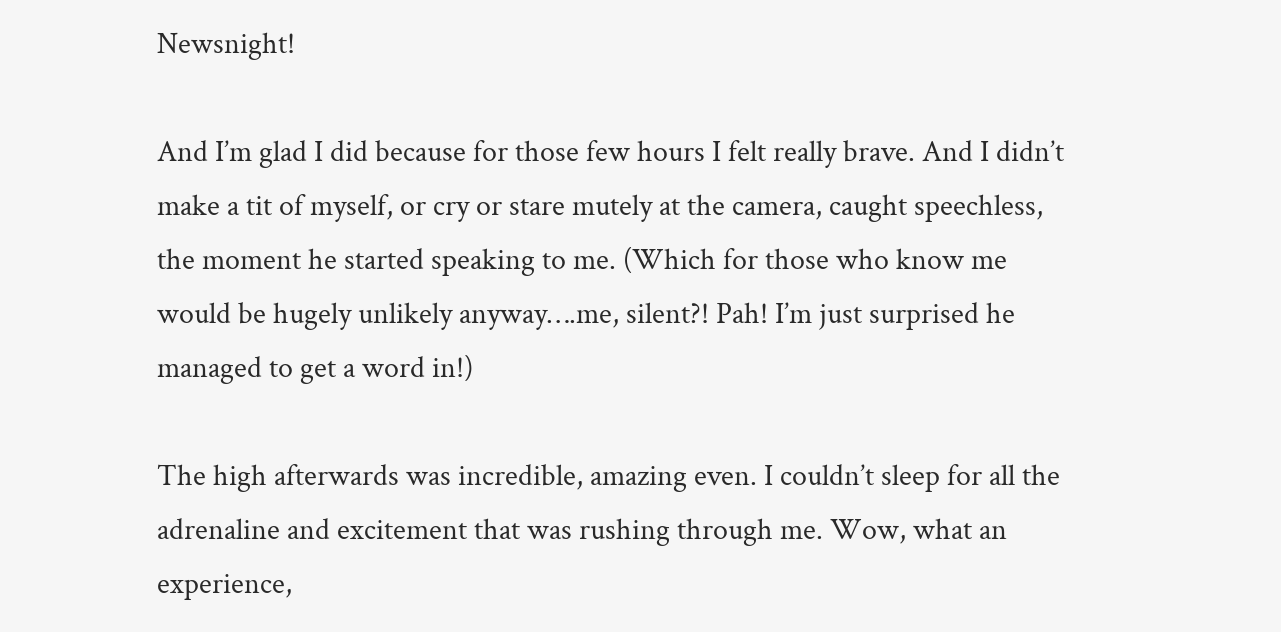Newsnight!

And I’m glad I did because for those few hours I felt really brave. And I didn’t make a tit of myself, or cry or stare mutely at the camera, caught speechless, the moment he started speaking to me. (Which for those who know me would be hugely unlikely anyway….me, silent?! Pah! I’m just surprised he managed to get a word in!)

The high afterwards was incredible, amazing even. I couldn’t sleep for all the adrenaline and excitement that was rushing through me. Wow, what an experience,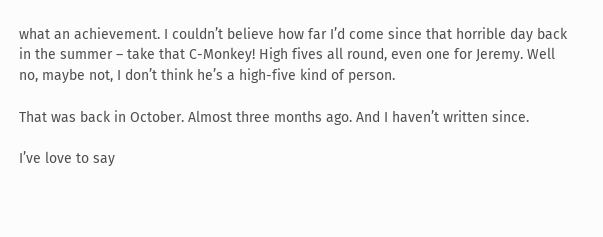what an achievement. I couldn’t believe how far I’d come since that horrible day back in the summer – take that C-Monkey! High fives all round, even one for Jeremy. Well no, maybe not, I don’t think he’s a high-five kind of person.

That was back in October. Almost three months ago. And I haven’t written since.

I’ve love to say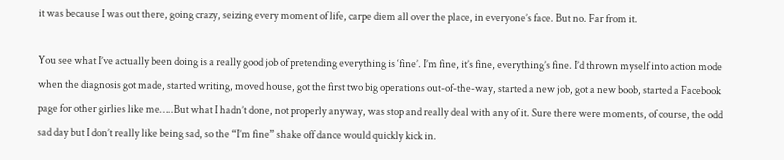it was because I was out there, going crazy, seizing every moment of life, carpe diem all over the place, in everyone’s face. But no. Far from it.

You see what I’ve actually been doing is a really good job of pretending everything is ‘fine’. I’m fine, it’s fine, everything’s fine. I’d thrown myself into action mode when the diagnosis got made, started writing, moved house, got the first two big operations out-of-the-way, started a new job, got a new boob, started a Facebook page for other girlies like me…..But what I hadn’t done, not properly anyway, was stop and really deal with any of it. Sure there were moments, of course, the odd sad day but I don’t really like being sad, so the “I’m fine” shake off dance would quickly kick in.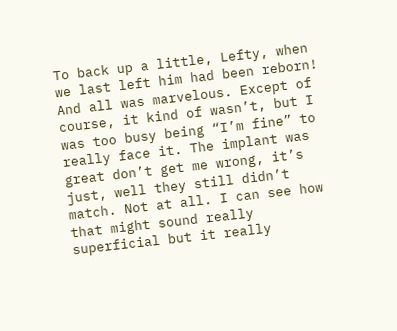To back up a little, Lefty, when we last left him had been reborn! And all was marvelous. Except of course, it kind of wasn’t, but I was too busy being “I’m fine” to really face it. The implant was great don’t get me wrong, it’s just, well they still didn’t match. Not at all. I can see how that might sound really superficial but it really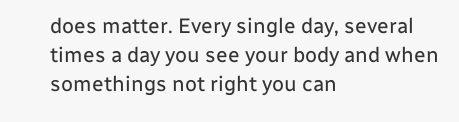does matter. Every single day, several times a day you see your body and when somethings not right you can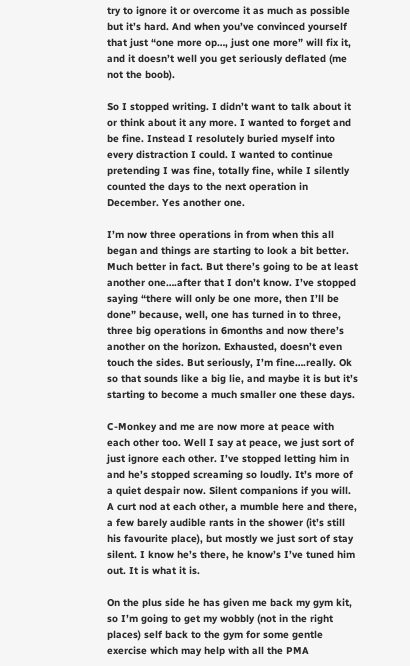try to ignore it or overcome it as much as possible but it’s hard. And when you’ve convinced yourself that just “one more op…, just one more” will fix it, and it doesn’t well you get seriously deflated (me not the boob).

So I stopped writing. I didn’t want to talk about it or think about it any more. I wanted to forget and be fine. Instead I resolutely buried myself into every distraction I could. I wanted to continue pretending I was fine, totally fine, while I silently counted the days to the next operation in December. Yes another one.

I’m now three operations in from when this all began and things are starting to look a bit better. Much better in fact. But there’s going to be at least another one….after that I don’t know. I’ve stopped saying “there will only be one more, then I’ll be done” because, well, one has turned in to three, three big operations in 6months and now there’s another on the horizon. Exhausted, doesn’t even touch the sides. But seriously, I’m fine….really. Ok so that sounds like a big lie, and maybe it is but it’s starting to become a much smaller one these days.

C-Monkey and me are now more at peace with each other too. Well I say at peace, we just sort of just ignore each other. I’ve stopped letting him in and he’s stopped screaming so loudly. It’s more of a quiet despair now. Silent companions if you will. A curt nod at each other, a mumble here and there, a few barely audible rants in the shower (it’s still his favourite place), but mostly we just sort of stay silent. I know he’s there, he know’s I’ve tuned him out. It is what it is.

On the plus side he has given me back my gym kit, so I’m going to get my wobbly (not in the right places) self back to the gym for some gentle exercise which may help with all the PMA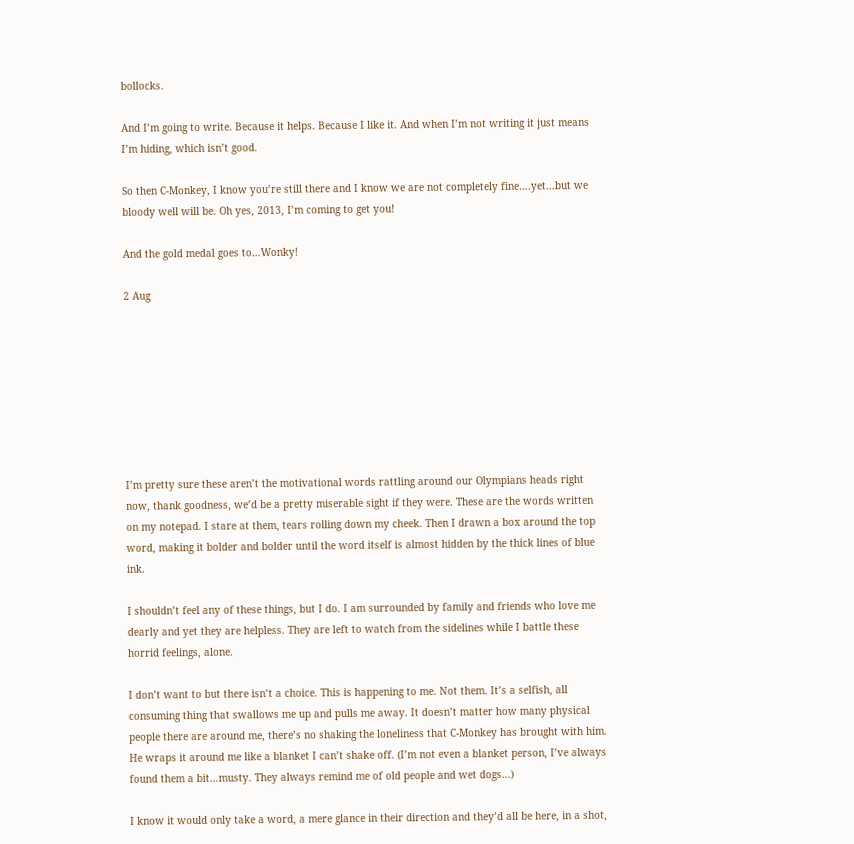bollocks.

And I’m going to write. Because it helps. Because I like it. And when I’m not writing it just means I’m hiding, which isn’t good.

So then C-Monkey, I know you’re still there and I know we are not completely fine….yet…but we bloody well will be. Oh yes, 2013, I’m coming to get you!

And the gold medal goes to…Wonky!

2 Aug








I’m pretty sure these aren’t the motivational words rattling around our Olympians heads right now, thank goodness, we’d be a pretty miserable sight if they were. These are the words written on my notepad. I stare at them, tears rolling down my cheek. Then I drawn a box around the top word, making it bolder and bolder until the word itself is almost hidden by the thick lines of blue ink.

I shouldn’t feel any of these things, but I do. I am surrounded by family and friends who love me dearly and yet they are helpless. They are left to watch from the sidelines while I battle these horrid feelings, alone.

I don’t want to but there isn’t a choice. This is happening to me. Not them. It’s a selfish, all consuming thing that swallows me up and pulls me away. It doesn’t matter how many physical people there are around me, there’s no shaking the loneliness that C-Monkey has brought with him. He wraps it around me like a blanket I can’t shake off. (I’m not even a blanket person, I’ve always found them a bit…musty. They always remind me of old people and wet dogs…)

I know it would only take a word, a mere glance in their direction and they’d all be here, in a shot,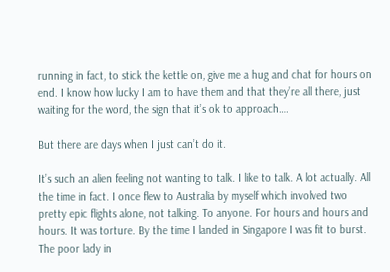running in fact, to stick the kettle on, give me a hug and chat for hours on end. I know how lucky I am to have them and that they’re all there, just waiting for the word, the sign that it’s ok to approach….

But there are days when I just can’t do it.

It’s such an alien feeling not wanting to talk. I like to talk. A lot actually. All the time in fact. I once flew to Australia by myself which involved two pretty epic flights alone, not talking. To anyone. For hours and hours and hours. It was torture. By the time I landed in Singapore I was fit to burst. The poor lady in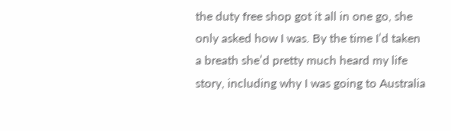the duty free shop got it all in one go, she only asked how I was. By the time I’d taken a breath she’d pretty much heard my life story, including why I was going to Australia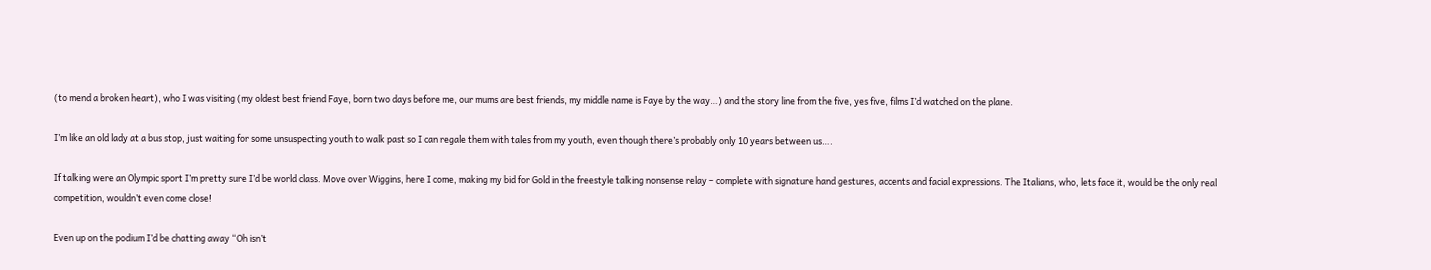(to mend a broken heart), who I was visiting (my oldest best friend Faye, born two days before me, our mums are best friends, my middle name is Faye by the way…) and the story line from the five, yes five, films I’d watched on the plane.

I’m like an old lady at a bus stop, just waiting for some unsuspecting youth to walk past so I can regale them with tales from my youth, even though there’s probably only 10 years between us….

If talking were an Olympic sport I’m pretty sure I’d be world class. Move over Wiggins, here I come, making my bid for Gold in the freestyle talking nonsense relay – complete with signature hand gestures, accents and facial expressions. The Italians, who, lets face it, would be the only real competition, wouldn’t even come close!

Even up on the podium I’d be chatting away “Oh isn’t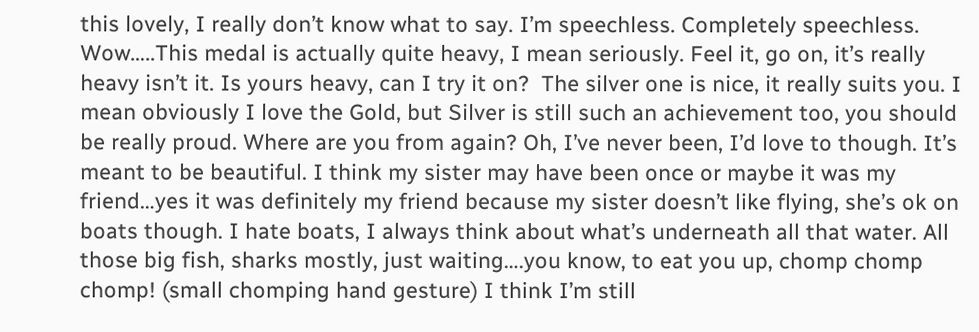this lovely, I really don’t know what to say. I’m speechless. Completely speechless. Wow…..This medal is actually quite heavy, I mean seriously. Feel it, go on, it’s really heavy isn’t it. Is yours heavy, can I try it on?  The silver one is nice, it really suits you. I mean obviously I love the Gold, but Silver is still such an achievement too, you should be really proud. Where are you from again? Oh, I’ve never been, I’d love to though. It’s meant to be beautiful. I think my sister may have been once or maybe it was my friend…yes it was definitely my friend because my sister doesn’t like flying, she’s ok on boats though. I hate boats, I always think about what’s underneath all that water. All those big fish, sharks mostly, just waiting….you know, to eat you up, chomp chomp chomp! (small chomping hand gesture) I think I’m still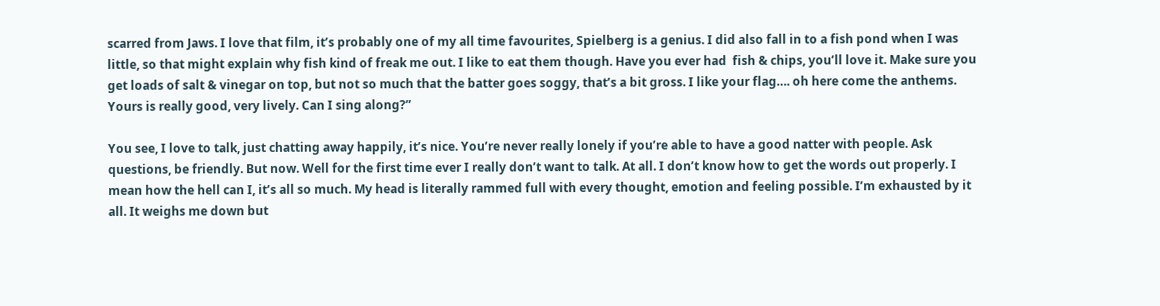scarred from Jaws. I love that film, it’s probably one of my all time favourites, Spielberg is a genius. I did also fall in to a fish pond when I was little, so that might explain why fish kind of freak me out. I like to eat them though. Have you ever had  fish & chips, you’ll love it. Make sure you get loads of salt & vinegar on top, but not so much that the batter goes soggy, that’s a bit gross. I like your flag…. oh here come the anthems. Yours is really good, very lively. Can I sing along?”

You see, I love to talk, just chatting away happily, it’s nice. You’re never really lonely if you’re able to have a good natter with people. Ask questions, be friendly. But now. Well for the first time ever I really don’t want to talk. At all. I don’t know how to get the words out properly. I mean how the hell can I, it’s all so much. My head is literally rammed full with every thought, emotion and feeling possible. I’m exhausted by it all. It weighs me down but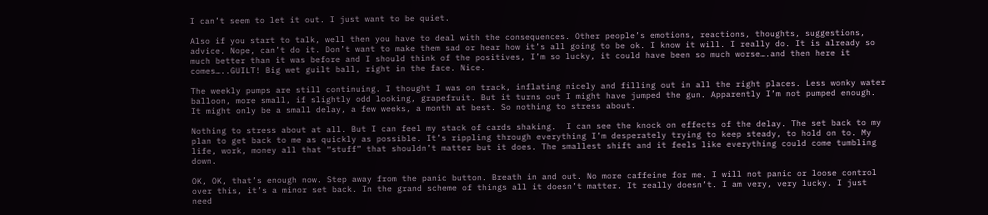I can’t seem to let it out. I just want to be quiet.

Also if you start to talk, well then you have to deal with the consequences. Other people’s emotions, reactions, thoughts, suggestions, advice. Nope, can’t do it. Don’t want to make them sad or hear how it’s all going to be ok. I know it will. I really do. It is already so much better than it was before and I should think of the positives, I’m so lucky, it could have been so much worse….and then here it comes…..GUILT! Big wet guilt ball, right in the face. Nice.

The weekly pumps are still continuing. I thought I was on track, inflating nicely and filling out in all the right places. Less wonky water balloon, more small, if slightly odd looking, grapefruit. But it turns out I might have jumped the gun. Apparently I’m not pumped enough. It might only be a small delay, a few weeks, a month at best. So nothing to stress about.

Nothing to stress about at all. But I can feel my stack of cards shaking.  I can see the knock on effects of the delay. The set back to my plan to get back to me as quickly as possible. It’s rippling through everything I’m desperately trying to keep steady, to hold on to. My life, work, money all that “stuff” that shouldn’t matter but it does. The smallest shift and it feels like everything could come tumbling down.

OK, OK, that’s enough now. Step away from the panic button. Breath in and out. No more caffeine for me. I will not panic or loose control over this, it’s a minor set back. In the grand scheme of things all it doesn’t matter. It really doesn’t. I am very, very lucky. I just need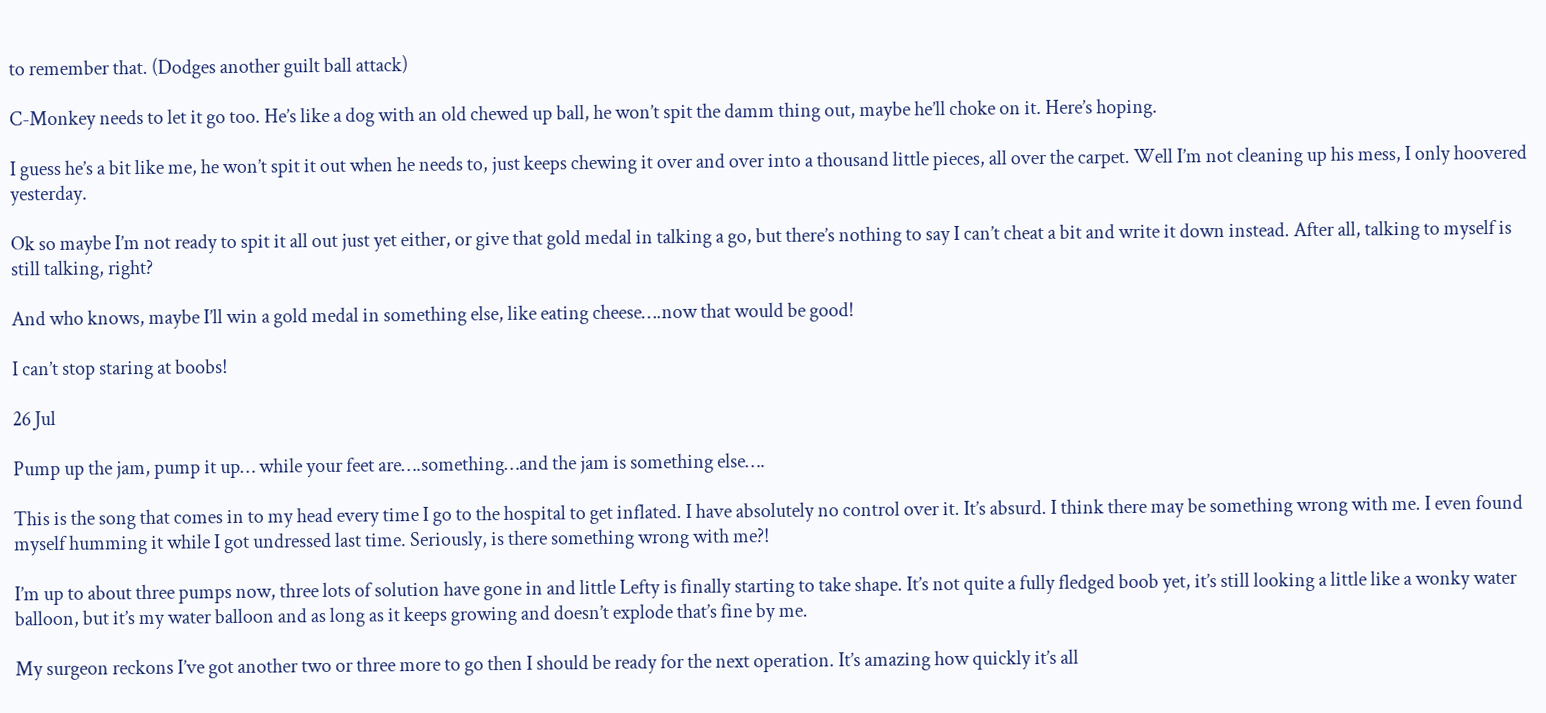to remember that. (Dodges another guilt ball attack)

C-Monkey needs to let it go too. He’s like a dog with an old chewed up ball, he won’t spit the damm thing out, maybe he’ll choke on it. Here’s hoping.

I guess he’s a bit like me, he won’t spit it out when he needs to, just keeps chewing it over and over into a thousand little pieces, all over the carpet. Well I’m not cleaning up his mess, I only hoovered yesterday.

Ok so maybe I’m not ready to spit it all out just yet either, or give that gold medal in talking a go, but there’s nothing to say I can’t cheat a bit and write it down instead. After all, talking to myself is still talking, right?

And who knows, maybe I’ll win a gold medal in something else, like eating cheese….now that would be good!

I can’t stop staring at boobs!

26 Jul

Pump up the jam, pump it up… while your feet are….something…and the jam is something else….

This is the song that comes in to my head every time I go to the hospital to get inflated. I have absolutely no control over it. It’s absurd. I think there may be something wrong with me. I even found myself humming it while I got undressed last time. Seriously, is there something wrong with me?!

I’m up to about three pumps now, three lots of solution have gone in and little Lefty is finally starting to take shape. It’s not quite a fully fledged boob yet, it’s still looking a little like a wonky water balloon, but it’s my water balloon and as long as it keeps growing and doesn’t explode that’s fine by me.

My surgeon reckons I’ve got another two or three more to go then I should be ready for the next operation. It’s amazing how quickly it’s all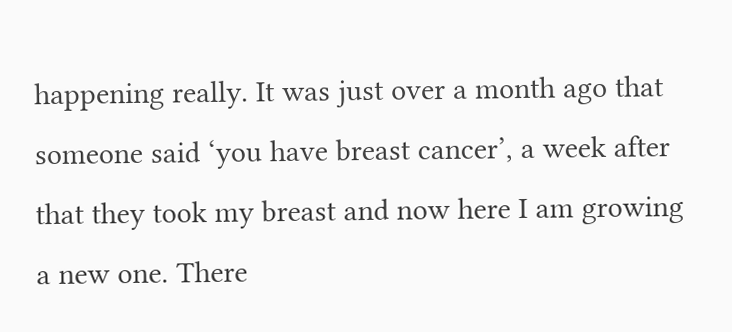happening really. It was just over a month ago that someone said ‘you have breast cancer’, a week after that they took my breast and now here I am growing a new one. There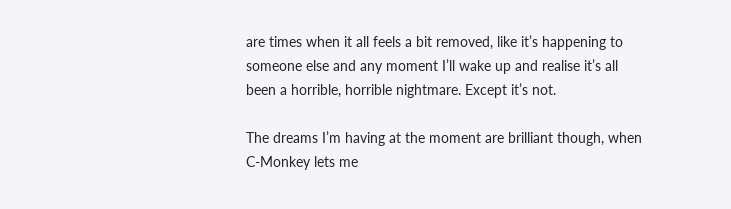are times when it all feels a bit removed, like it’s happening to someone else and any moment I’ll wake up and realise it’s all been a horrible, horrible nightmare. Except it’s not.

The dreams I’m having at the moment are brilliant though, when C-Monkey lets me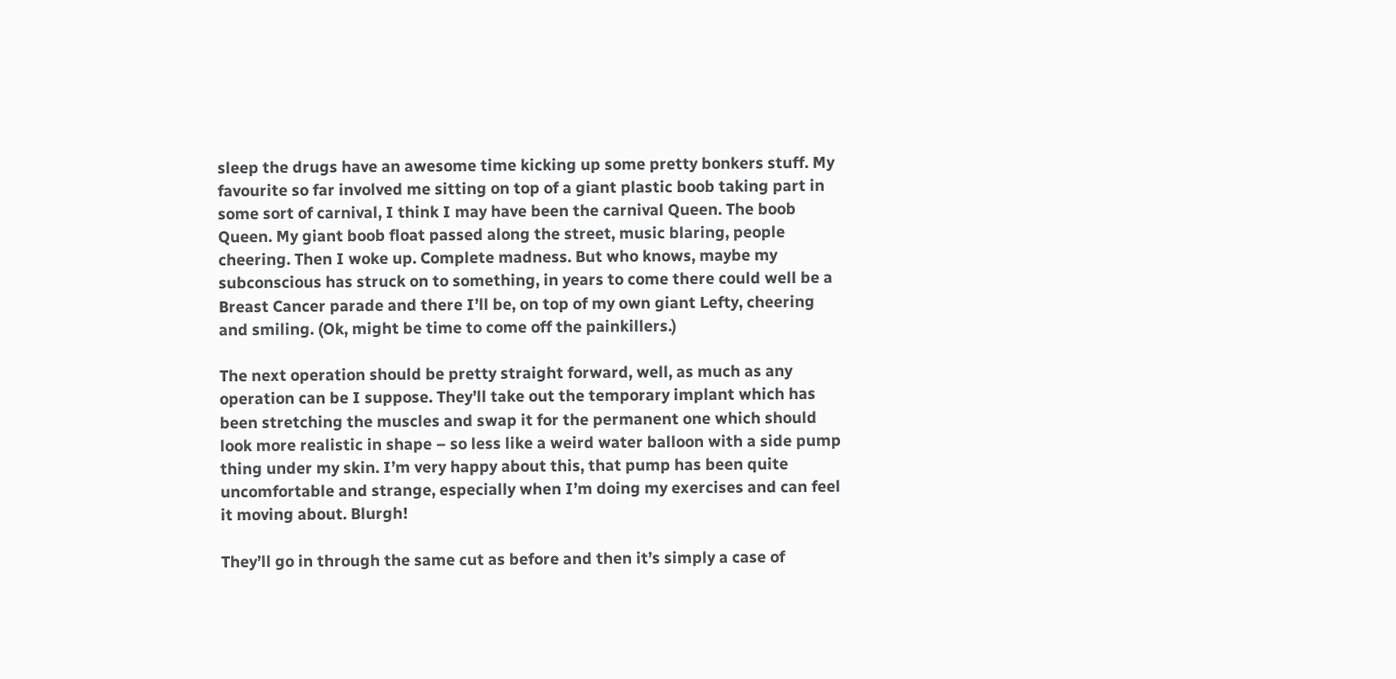sleep the drugs have an awesome time kicking up some pretty bonkers stuff. My favourite so far involved me sitting on top of a giant plastic boob taking part in some sort of carnival, I think I may have been the carnival Queen. The boob Queen. My giant boob float passed along the street, music blaring, people cheering. Then I woke up. Complete madness. But who knows, maybe my subconscious has struck on to something, in years to come there could well be a Breast Cancer parade and there I’ll be, on top of my own giant Lefty, cheering and smiling. (Ok, might be time to come off the painkillers.)

The next operation should be pretty straight forward, well, as much as any operation can be I suppose. They’ll take out the temporary implant which has been stretching the muscles and swap it for the permanent one which should look more realistic in shape – so less like a weird water balloon with a side pump thing under my skin. I’m very happy about this, that pump has been quite uncomfortable and strange, especially when I’m doing my exercises and can feel it moving about. Blurgh!

They’ll go in through the same cut as before and then it’s simply a case of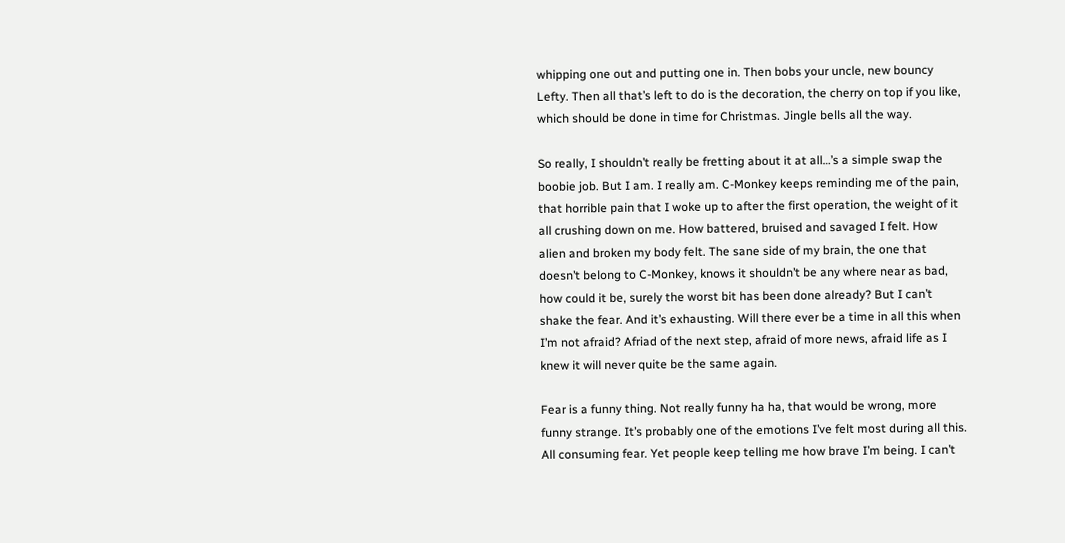whipping one out and putting one in. Then bobs your uncle, new bouncy Lefty. Then all that’s left to do is the decoration, the cherry on top if you like, which should be done in time for Christmas. Jingle bells all the way.

So really, I shouldn’t really be fretting about it at all…’s a simple swap the boobie job. But I am. I really am. C-Monkey keeps reminding me of the pain, that horrible pain that I woke up to after the first operation, the weight of it all crushing down on me. How battered, bruised and savaged I felt. How alien and broken my body felt. The sane side of my brain, the one that doesn’t belong to C-Monkey, knows it shouldn’t be any where near as bad, how could it be, surely the worst bit has been done already? But I can’t shake the fear. And it’s exhausting. Will there ever be a time in all this when I’m not afraid? Afriad of the next step, afraid of more news, afraid life as I knew it will never quite be the same again.

Fear is a funny thing. Not really funny ha ha, that would be wrong, more funny strange. It’s probably one of the emotions I’ve felt most during all this. All consuming fear. Yet people keep telling me how brave I’m being. I can’t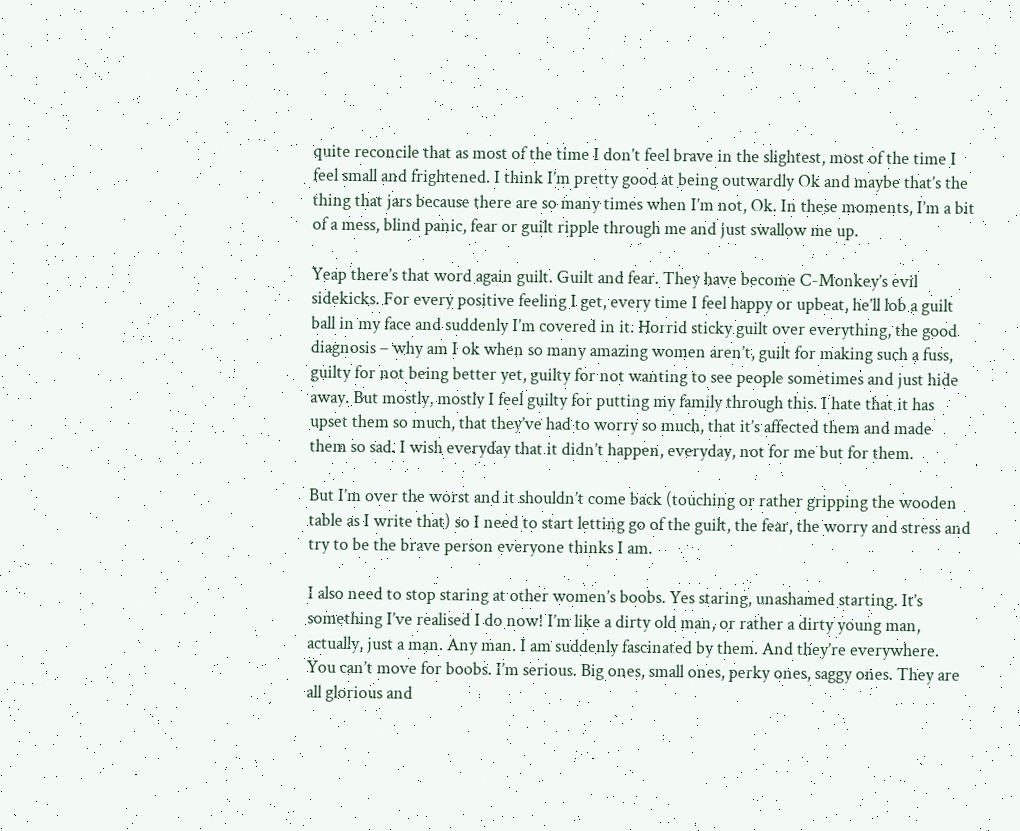quite reconcile that as most of the time I don’t feel brave in the slightest, most of the time I feel small and frightened. I think I’m pretty good at being outwardly Ok and maybe that’s the thing that jars because there are so many times when I’m not, Ok. In these moments, I’m a bit of a mess, blind panic, fear or guilt ripple through me and just swallow me up.

Yeap there’s that word again guilt. Guilt and fear. They have become C-Monkey’s evil sidekicks. For every positive feeling I get, every time I feel happy or upbeat, he’ll lob a guilt ball in my face and suddenly I’m covered in it. Horrid sticky guilt over everything, the good diagnosis – why am I ok when so many amazing women aren’t, guilt for making such a fuss, guilty for not being better yet, guilty for not wanting to see people sometimes and just hide away. But mostly, mostly I feel guilty for putting my family through this. I hate that it has upset them so much, that they’ve had to worry so much, that it’s affected them and made them so sad. I wish everyday that it didn’t happen, everyday, not for me but for them.

But I’m over the worst and it shouldn’t come back (touching or rather gripping the wooden table as I write that) so I need to start letting go of the guilt, the fear, the worry and stress and try to be the brave person everyone thinks I am.

I also need to stop staring at other women’s boobs. Yes staring, unashamed starting. It’s something I’ve realised I do now! I’m like a dirty old man, or rather a dirty young man, actually, just a man. Any man. I am suddenly fascinated by them. And they’re everywhere. You can’t move for boobs. I’m serious. Big ones, small ones, perky ones, saggy ones. They are all glorious and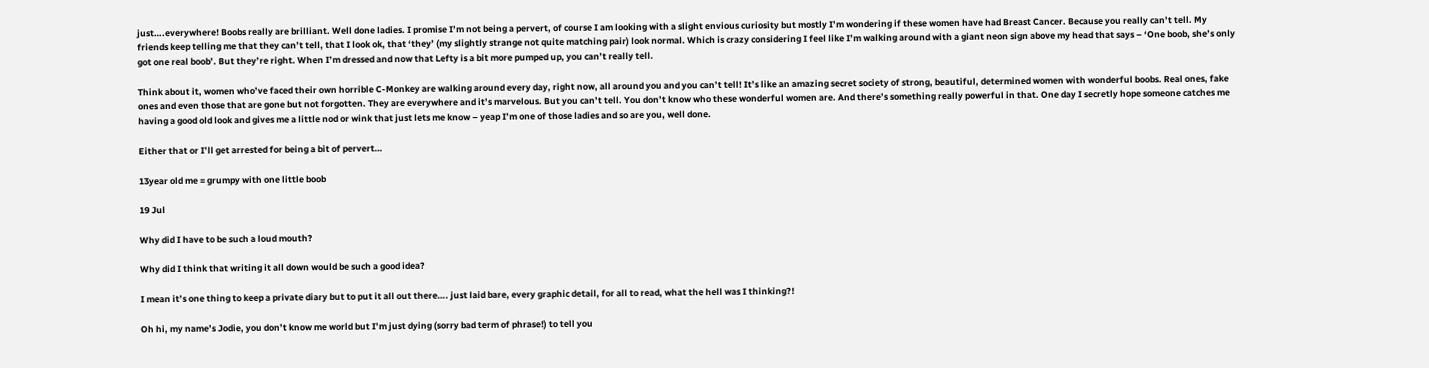just….everywhere! Boobs really are brilliant. Well done ladies. I promise I’m not being a pervert, of course I am looking with a slight envious curiosity but mostly I’m wondering if these women have had Breast Cancer. Because you really can’t tell. My friends keep telling me that they can’t tell, that I look ok, that ‘they’ (my slightly strange not quite matching pair) look normal. Which is crazy considering I feel like I’m walking around with a giant neon sign above my head that says – ‘One boob, she’s only got one real boob’. But they’re right. When I’m dressed and now that Lefty is a bit more pumped up, you can’t really tell.

Think about it, women who’ve faced their own horrible C-Monkey are walking around every day, right now, all around you and you can’t tell! It’s like an amazing secret society of strong, beautiful, determined women with wonderful boobs. Real ones, fake ones and even those that are gone but not forgotten. They are everywhere and it’s marvelous. But you can’t tell. You don’t know who these wonderful women are. And there’s something really powerful in that. One day I secretly hope someone catches me having a good old look and gives me a little nod or wink that just lets me know – yeap I’m one of those ladies and so are you, well done.

Either that or I’ll get arrested for being a bit of pervert…

13year old me = grumpy with one little boob

19 Jul

Why did I have to be such a loud mouth?

Why did I think that writing it all down would be such a good idea?

I mean it’s one thing to keep a private diary but to put it all out there…. just laid bare, every graphic detail, for all to read, what the hell was I thinking?!

Oh hi, my name’s Jodie, you don’t know me world but I’m just dying (sorry bad term of phrase!) to tell you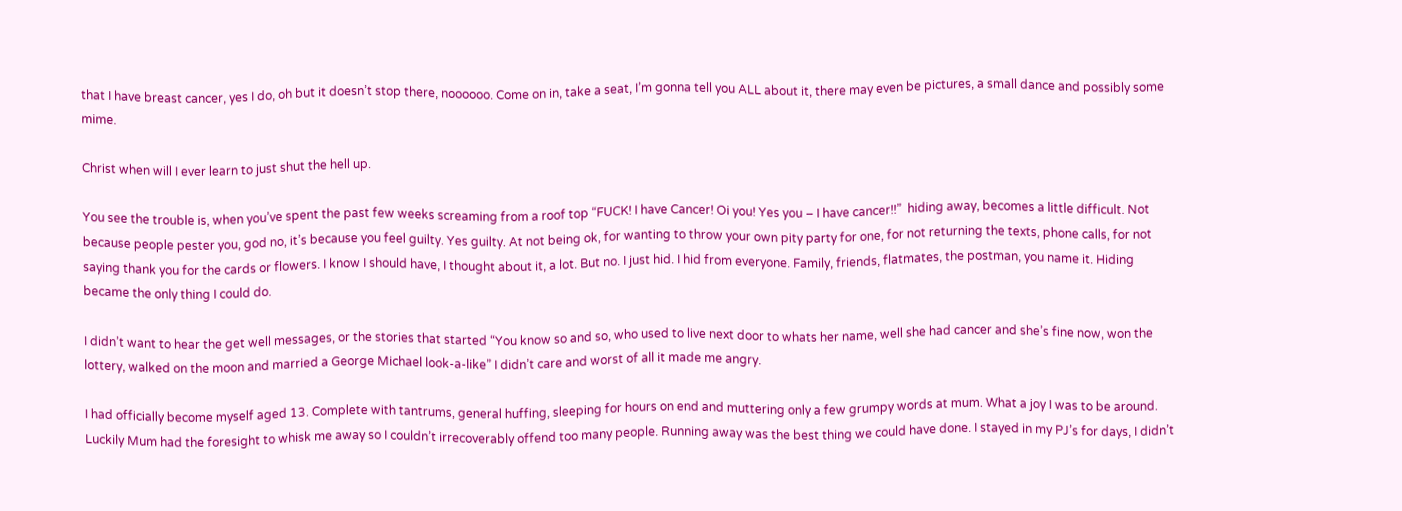that I have breast cancer, yes I do, oh but it doesn’t stop there, noooooo. Come on in, take a seat, I’m gonna tell you ALL about it, there may even be pictures, a small dance and possibly some mime.

Christ when will I ever learn to just shut the hell up.

You see the trouble is, when you’ve spent the past few weeks screaming from a roof top “FUCK! I have Cancer! Oi you! Yes you – I have cancer!!”  hiding away, becomes a little difficult. Not because people pester you, god no, it’s because you feel guilty. Yes guilty. At not being ok, for wanting to throw your own pity party for one, for not returning the texts, phone calls, for not saying thank you for the cards or flowers. I know I should have, I thought about it, a lot. But no. I just hid. I hid from everyone. Family, friends, flatmates, the postman, you name it. Hiding became the only thing I could do.

I didn’t want to hear the get well messages, or the stories that started “You know so and so, who used to live next door to whats her name, well she had cancer and she’s fine now, won the lottery, walked on the moon and married a George Michael look-a-like” I didn’t care and worst of all it made me angry.

I had officially become myself aged 13. Complete with tantrums, general huffing, sleeping for hours on end and muttering only a few grumpy words at mum. What a joy I was to be around. Luckily Mum had the foresight to whisk me away so I couldn’t irrecoverably offend too many people. Running away was the best thing we could have done. I stayed in my PJ’s for days, I didn’t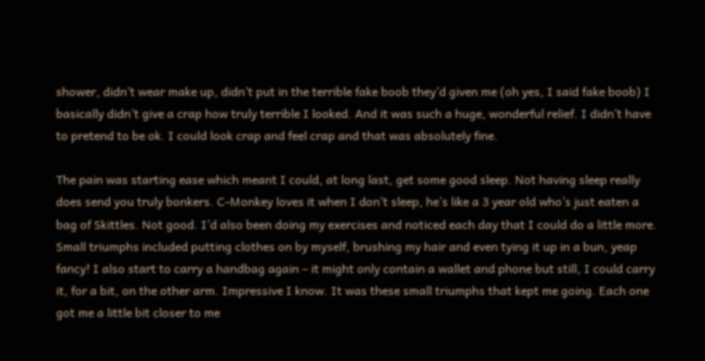shower, didn’t wear make up, didn’t put in the terrible fake boob they’d given me (oh yes, I said fake boob) I basically didn’t give a crap how truly terrible I looked. And it was such a huge, wonderful relief. I didn’t have to pretend to be ok. I could look crap and feel crap and that was absolutely fine.

The pain was starting ease which meant I could, at long last, get some good sleep. Not having sleep really does send you truly bonkers. C-Monkey loves it when I don’t sleep, he’s like a 3 year old who’s just eaten a bag of Skittles. Not good. I’d also been doing my exercises and noticed each day that I could do a little more. Small triumphs included putting clothes on by myself, brushing my hair and even tying it up in a bun, yeap fancy! I also start to carry a handbag again – it might only contain a wallet and phone but still, I could carry it, for a bit, on the other arm. Impressive I know. It was these small triumphs that kept me going. Each one got me a little bit closer to me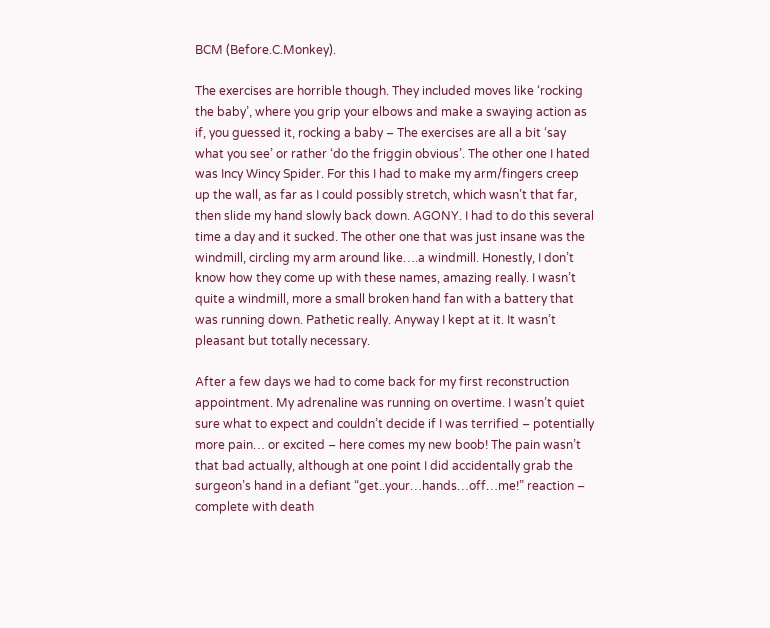BCM (Before.C.Monkey).

The exercises are horrible though. They included moves like ‘rocking the baby’, where you grip your elbows and make a swaying action as if, you guessed it, rocking a baby – The exercises are all a bit ‘say what you see’ or rather ‘do the friggin obvious’. The other one I hated was Incy Wincy Spider. For this I had to make my arm/fingers creep up the wall, as far as I could possibly stretch, which wasn’t that far, then slide my hand slowly back down. AGONY. I had to do this several time a day and it sucked. The other one that was just insane was the windmill, circling my arm around like….a windmill. Honestly, I don’t know how they come up with these names, amazing really. I wasn’t quite a windmill, more a small broken hand fan with a battery that was running down. Pathetic really. Anyway I kept at it. It wasn’t pleasant but totally necessary.

After a few days we had to come back for my first reconstruction appointment. My adrenaline was running on overtime. I wasn’t quiet sure what to expect and couldn’t decide if I was terrified – potentially more pain… or excited – here comes my new boob! The pain wasn’t that bad actually, although at one point I did accidentally grab the surgeon’s hand in a defiant “get..your…hands…off…me!” reaction – complete with death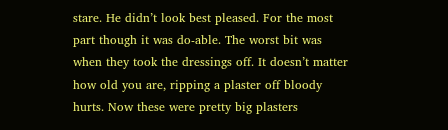stare. He didn’t look best pleased. For the most part though it was do-able. The worst bit was when they took the dressings off. It doesn’t matter how old you are, ripping a plaster off bloody hurts. Now these were pretty big plasters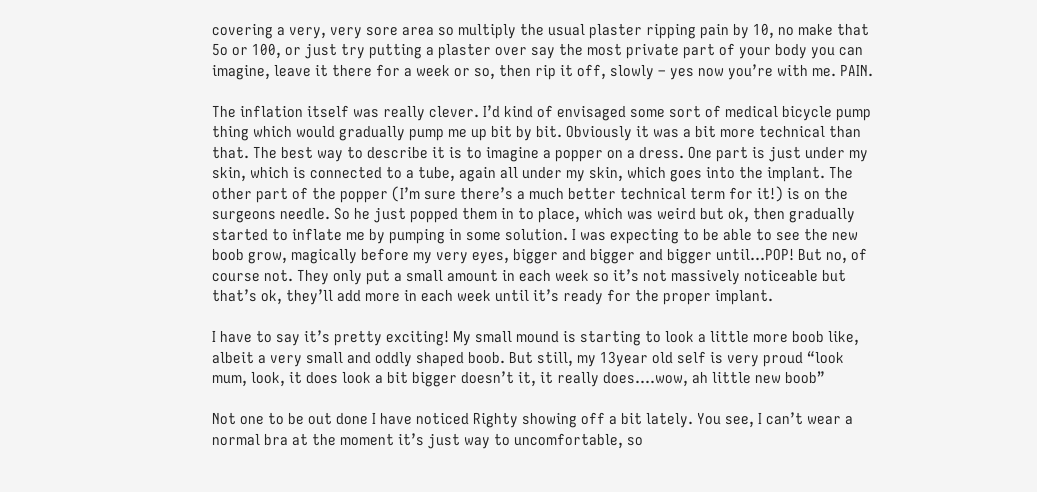covering a very, very sore area so multiply the usual plaster ripping pain by 10, no make that 5o or 100, or just try putting a plaster over say the most private part of your body you can imagine, leave it there for a week or so, then rip it off, slowly – yes now you’re with me. PAIN.

The inflation itself was really clever. I’d kind of envisaged some sort of medical bicycle pump thing which would gradually pump me up bit by bit. Obviously it was a bit more technical than that. The best way to describe it is to imagine a popper on a dress. One part is just under my skin, which is connected to a tube, again all under my skin, which goes into the implant. The other part of the popper (I’m sure there’s a much better technical term for it!) is on the surgeons needle. So he just popped them in to place, which was weird but ok, then gradually started to inflate me by pumping in some solution. I was expecting to be able to see the new boob grow, magically before my very eyes, bigger and bigger and bigger until…POP! But no, of course not. They only put a small amount in each week so it’s not massively noticeable but that’s ok, they’ll add more in each week until it’s ready for the proper implant.

I have to say it’s pretty exciting! My small mound is starting to look a little more boob like, albeit a very small and oddly shaped boob. But still, my 13year old self is very proud “look mum, look, it does look a bit bigger doesn’t it, it really does….wow, ah little new boob”

Not one to be out done I have noticed Righty showing off a bit lately. You see, I can’t wear a normal bra at the moment it’s just way to uncomfortable, so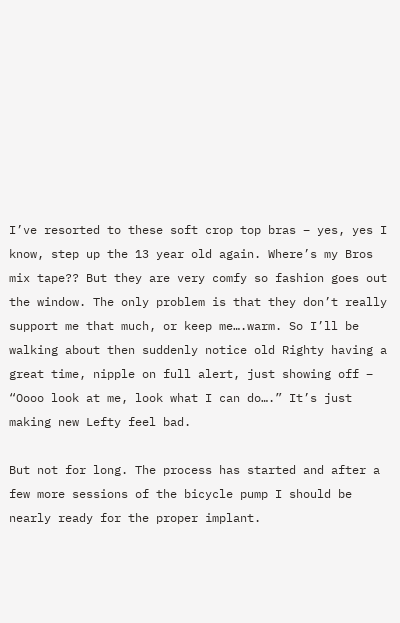I’ve resorted to these soft crop top bras – yes, yes I know, step up the 13 year old again. Where’s my Bros mix tape?? But they are very comfy so fashion goes out the window. The only problem is that they don’t really support me that much, or keep me….warm. So I’ll be walking about then suddenly notice old Righty having a great time, nipple on full alert, just showing off – “Oooo look at me, look what I can do….” It’s just making new Lefty feel bad.

But not for long. The process has started and after a few more sessions of the bicycle pump I should be nearly ready for the proper implant.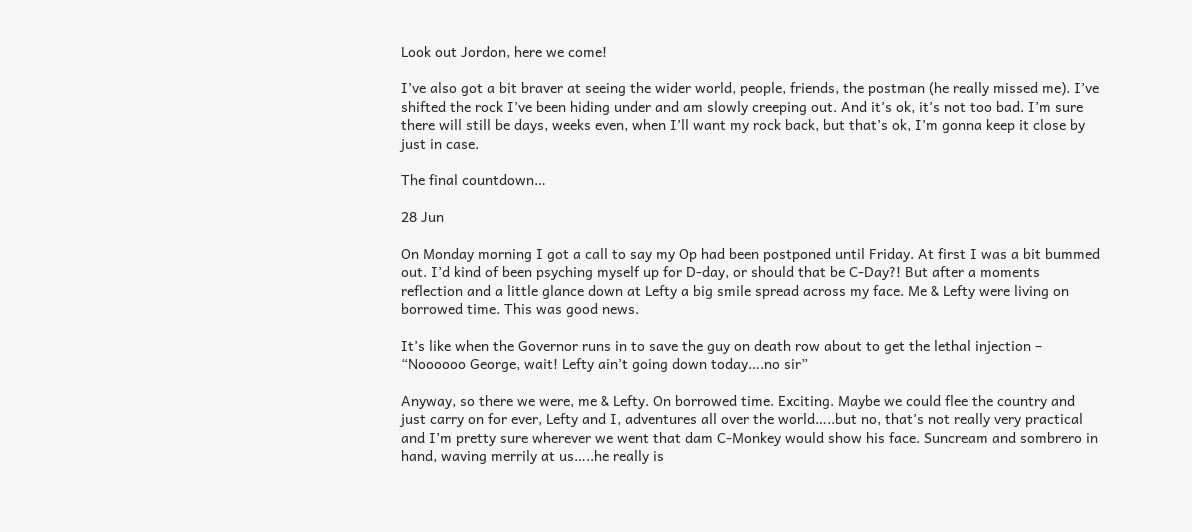Look out Jordon, here we come!

I’ve also got a bit braver at seeing the wider world, people, friends, the postman (he really missed me). I’ve shifted the rock I’ve been hiding under and am slowly creeping out. And it’s ok, it’s not too bad. I’m sure there will still be days, weeks even, when I’ll want my rock back, but that’s ok, I’m gonna keep it close by just in case.

The final countdown…

28 Jun

On Monday morning I got a call to say my Op had been postponed until Friday. At first I was a bit bummed out. I’d kind of been psyching myself up for D-day, or should that be C-Day?! But after a moments reflection and a little glance down at Lefty a big smile spread across my face. Me & Lefty were living on borrowed time. This was good news.

It’s like when the Governor runs in to save the guy on death row about to get the lethal injection – “Noooooo George, wait! Lefty ain’t going down today….no sir”

Anyway, so there we were, me & Lefty. On borrowed time. Exciting. Maybe we could flee the country and just carry on for ever, Lefty and I, adventures all over the world…..but no, that’s not really very practical and I’m pretty sure wherever we went that dam C-Monkey would show his face. Suncream and sombrero in hand, waving merrily at us…..he really is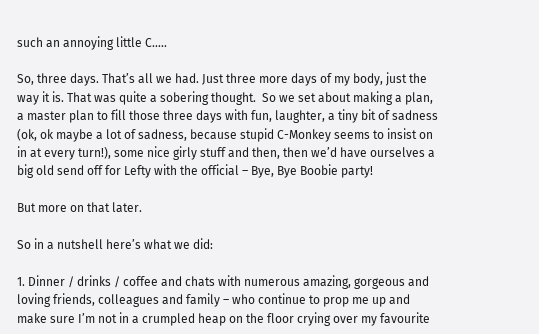such an annoying little C…..

So, three days. That’s all we had. Just three more days of my body, just the way it is. That was quite a sobering thought.  So we set about making a plan, a master plan to fill those three days with fun, laughter, a tiny bit of sadness (ok, ok maybe a lot of sadness, because stupid C-Monkey seems to insist on in at every turn!), some nice girly stuff and then, then we’d have ourselves a big old send off for Lefty with the official – Bye, Bye Boobie party!

But more on that later.

So in a nutshell here’s what we did:

1. Dinner / drinks / coffee and chats with numerous amazing, gorgeous and loving friends, colleagues and family – who continue to prop me up and make sure I’m not in a crumpled heap on the floor crying over my favourite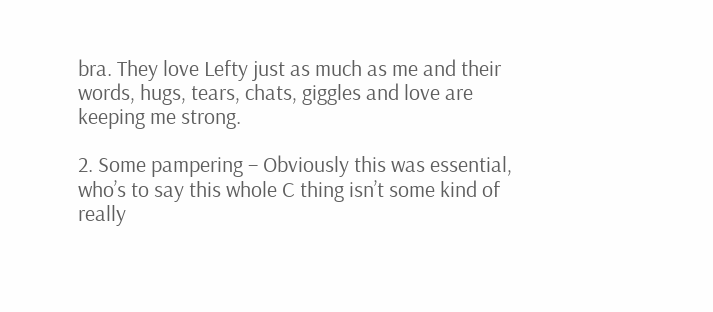bra. They love Lefty just as much as me and their words, hugs, tears, chats, giggles and love are keeping me strong.

2. Some pampering – Obviously this was essential, who’s to say this whole C thing isn’t some kind of really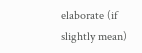elaborate (if slightly mean)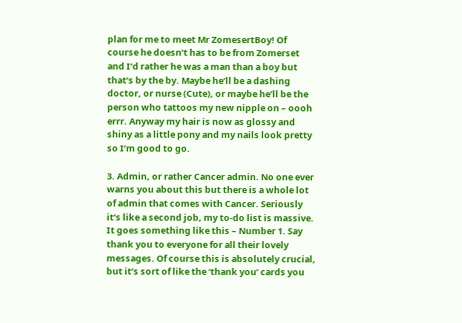plan for me to meet Mr ZomesertBoy! Of course he doesn’t has to be from Zomerset and I’d rather he was a man than a boy but that’s by the by. Maybe he’ll be a dashing doctor, or nurse (Cute), or maybe he’ll be the person who tattoos my new nipple on – oooh errr. Anyway my hair is now as glossy and shiny as a little pony and my nails look pretty so I’m good to go.

3. Admin, or rather Cancer admin. No one ever warns you about this but there is a whole lot of admin that comes with Cancer. Seriously it’s like a second job, my to-do list is massive. It goes something like this – Number 1. Say thank you to everyone for all their lovely messages. Of course this is absolutely crucial, but it’s sort of like the ‘thank you’ cards you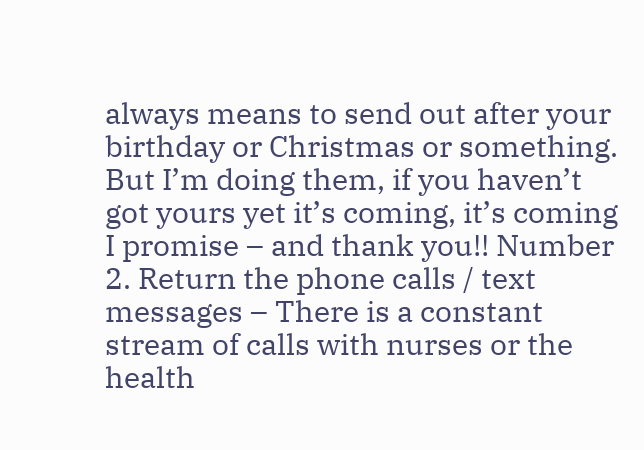always means to send out after your birthday or Christmas or something. But I’m doing them, if you haven’t got yours yet it’s coming, it’s coming I promise – and thank you!! Number 2. Return the phone calls / text messages – There is a constant stream of calls with nurses or the health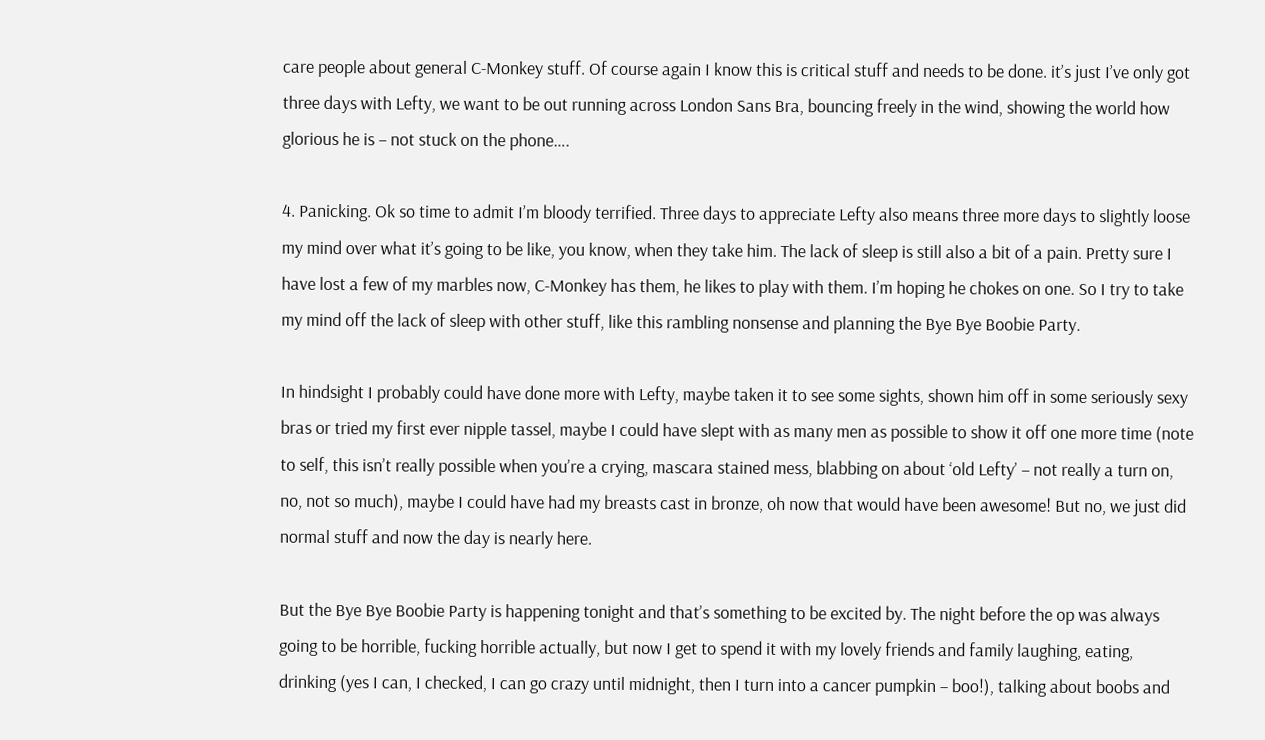care people about general C-Monkey stuff. Of course again I know this is critical stuff and needs to be done. it’s just I’ve only got three days with Lefty, we want to be out running across London Sans Bra, bouncing freely in the wind, showing the world how glorious he is – not stuck on the phone….

4. Panicking. Ok so time to admit I’m bloody terrified. Three days to appreciate Lefty also means three more days to slightly loose my mind over what it’s going to be like, you know, when they take him. The lack of sleep is still also a bit of a pain. Pretty sure I have lost a few of my marbles now, C-Monkey has them, he likes to play with them. I’m hoping he chokes on one. So I try to take my mind off the lack of sleep with other stuff, like this rambling nonsense and planning the Bye Bye Boobie Party.

In hindsight I probably could have done more with Lefty, maybe taken it to see some sights, shown him off in some seriously sexy bras or tried my first ever nipple tassel, maybe I could have slept with as many men as possible to show it off one more time (note to self, this isn’t really possible when you’re a crying, mascara stained mess, blabbing on about ‘old Lefty’ – not really a turn on, no, not so much), maybe I could have had my breasts cast in bronze, oh now that would have been awesome! But no, we just did normal stuff and now the day is nearly here.

But the Bye Bye Boobie Party is happening tonight and that’s something to be excited by. The night before the op was always going to be horrible, fucking horrible actually, but now I get to spend it with my lovely friends and family laughing, eating, drinking (yes I can, I checked, I can go crazy until midnight, then I turn into a cancer pumpkin – boo!), talking about boobs and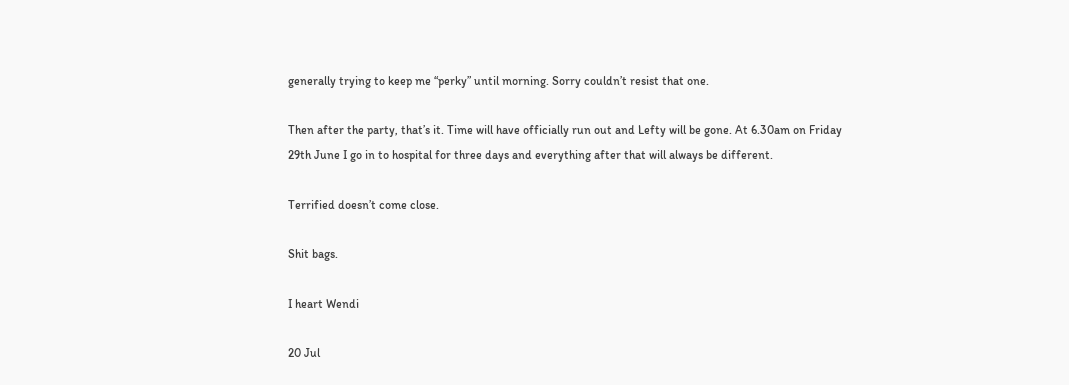generally trying to keep me “perky” until morning. Sorry couldn’t resist that one.

Then after the party, that’s it. Time will have officially run out and Lefty will be gone. At 6.30am on Friday 29th June I go in to hospital for three days and everything after that will always be different.

Terrified doesn’t come close.

Shit bags.

I heart Wendi

20 Jul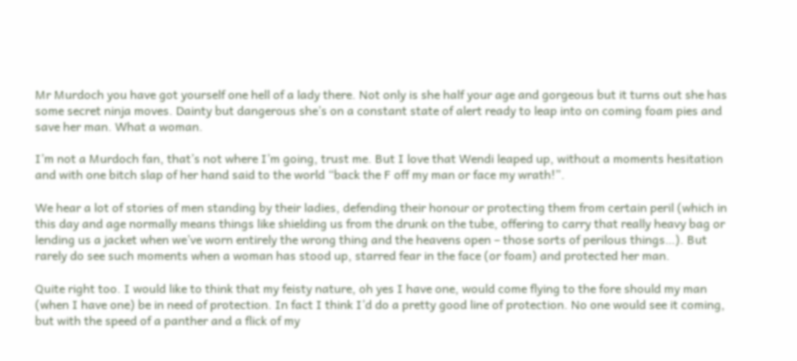Mr Murdoch you have got yourself one hell of a lady there. Not only is she half your age and gorgeous but it turns out she has some secret ninja moves. Dainty but dangerous she’s on a constant state of alert ready to leap into on coming foam pies and save her man. What a woman.

I’m not a Murdoch fan, that’s not where I’m going, trust me. But I love that Wendi leaped up, without a moments hesitation  and with one bitch slap of her hand said to the world “back the F off my man or face my wrath!”.

We hear a lot of stories of men standing by their ladies, defending their honour or protecting them from certain peril (which in this day and age normally means things like shielding us from the drunk on the tube, offering to carry that really heavy bag or lending us a jacket when we’ve worn entirely the wrong thing and the heavens open – those sorts of perilous things…). But rarely do see such moments when a woman has stood up, starred fear in the face (or foam) and protected her man.

Quite right too. I would like to think that my feisty nature, oh yes I have one, would come flying to the fore should my man (when I have one) be in need of protection. In fact I think I’d do a pretty good line of protection. No one would see it coming, but with the speed of a panther and a flick of my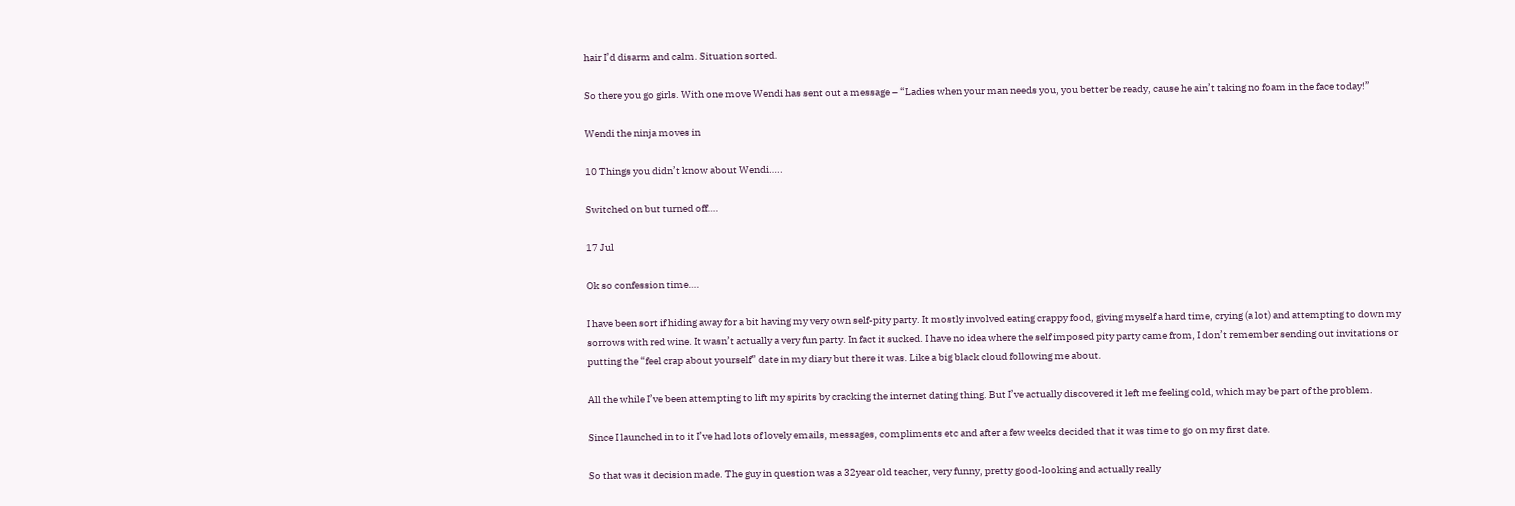hair I’d disarm and calm. Situation sorted.

So there you go girls. With one move Wendi has sent out a message – “Ladies when your man needs you, you better be ready, cause he ain’t taking no foam in the face today!”

Wendi the ninja moves in

10 Things you didn’t know about Wendi…..

Switched on but turned off….

17 Jul

Ok so confession time….

I have been sort if hiding away for a bit having my very own self-pity party. It mostly involved eating crappy food, giving myself a hard time, crying (a lot) and attempting to down my sorrows with red wine. It wasn’t actually a very fun party. In fact it sucked. I have no idea where the self imposed pity party came from, I don’t remember sending out invitations or putting the “feel crap about yourself” date in my diary but there it was. Like a big black cloud following me about.

All the while I’ve been attempting to lift my spirits by cracking the internet dating thing. But I’ve actually discovered it left me feeling cold, which may be part of the problem.

Since I launched in to it I’ve had lots of lovely emails, messages, compliments etc and after a few weeks decided that it was time to go on my first date.

So that was it decision made. The guy in question was a 32year old teacher, very funny, pretty good-looking and actually really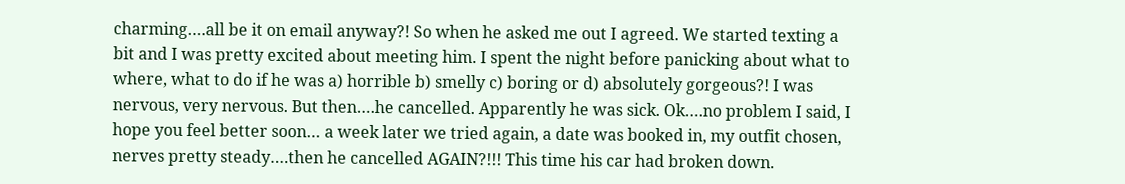charming….all be it on email anyway?! So when he asked me out I agreed. We started texting a bit and I was pretty excited about meeting him. I spent the night before panicking about what to where, what to do if he was a) horrible b) smelly c) boring or d) absolutely gorgeous?! I was nervous, very nervous. But then….he cancelled. Apparently he was sick. Ok….no problem I said, I hope you feel better soon… a week later we tried again, a date was booked in, my outfit chosen, nerves pretty steady….then he cancelled AGAIN?!!! This time his car had broken down.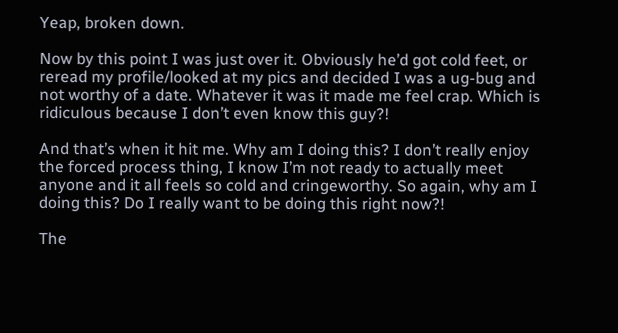Yeap, broken down.

Now by this point I was just over it. Obviously he’d got cold feet, or reread my profile/looked at my pics and decided I was a ug-bug and not worthy of a date. Whatever it was it made me feel crap. Which is ridiculous because I don’t even know this guy?!

And that’s when it hit me. Why am I doing this? I don’t really enjoy the forced process thing, I know I’m not ready to actually meet anyone and it all feels so cold and cringeworthy. So again, why am I doing this? Do I really want to be doing this right now?!

The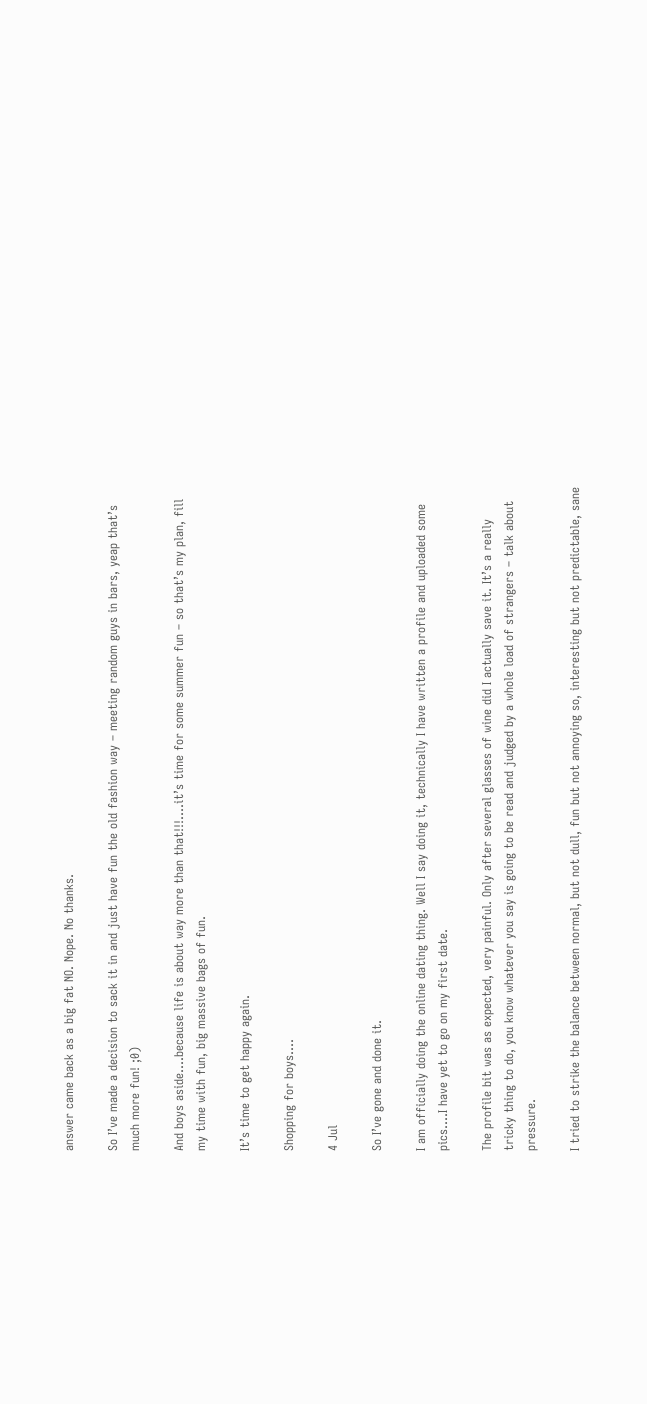answer came back as a big fat NO. Nope. No thanks.

So I’ve made a decision to sack it in and just have fun the old fashion way – meeting random guys in bars, yeap that’s much more fun! ;0)

And boys aside….because life is about way more than that!!!….it’s time for some summer fun – so that’s my plan, fill my time with fun, big massive bags of fun.

It’s time to get happy again.

Shopping for boys….

4 Jul

So I’ve gone and done it.

I am officially doing the online dating thing. Well I say doing it, technically I have written a profile and uploaded some pics….I have yet to go on my first date.

The profile bit was as expected, very painful. Only after several glasses of wine did I actually save it. It’s a really tricky thing to do, you know whatever you say is going to be read and judged by a whole load of strangers – talk about pressure.

I tried to strike the balance between normal, but not dull, fun but not annoying so, interesting but not predictable, sane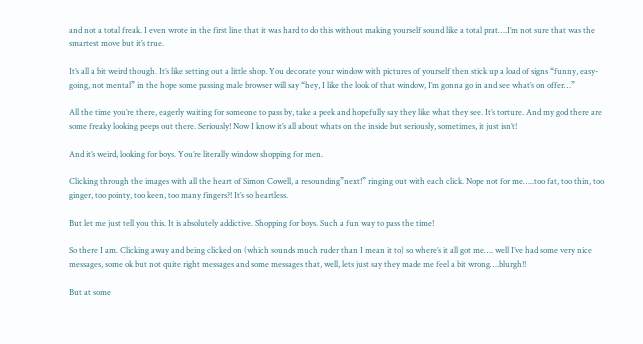and not a total freak. I even wrote in the first line that it was hard to do this without making yourself sound like a total prat….I’m not sure that was the smartest move but it’s true.

It’s all a bit weird though. It’s like setting out a little shop. You decorate your window with pictures of yourself then stick up a load of signs “funny, easy-going, not mental” in the hope some passing male browser will say “hey, I like the look of that window, I’m gonna go in and see what’s on offer…”

All the time you’re there, eagerly waiting for someone to pass by, take a peek and hopefully say they like what they see. It’s torture. And my god there are some freaky looking peeps out there. Seriously! Now I know it’s all about whats on the inside but seriously, sometimes, it just isn’t!

And it’s weird, looking for boys. You’re literally window shopping for men.

Clicking through the images with all the heart of Simon Cowell, a resounding”next!” ringing out with each click. Nope not for me…..too fat, too thin, too ginger, too pointy, too keen, too many fingers?! It’s so heartless.

But let me just tell you this. It is absolutely addictive. Shopping for boys. Such a fun way to pass the time!

So there I am. Clicking away and being clicked on (which sounds much ruder than I mean it to) so where’s it all got me…. well I’ve had some very nice messages, some ok but not quite right messages and some messages that, well, lets just say they made me feel a bit wrong….blurgh!!

But at some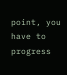point, you have to progress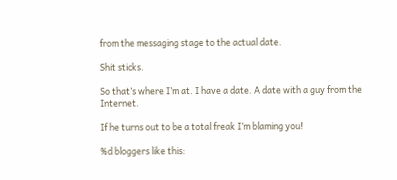from the messaging stage to the actual date.

Shit sticks.

So that’s where I’m at. I have a date. A date with a guy from the Internet.

If he turns out to be a total freak I’m blaming you!

%d bloggers like this: